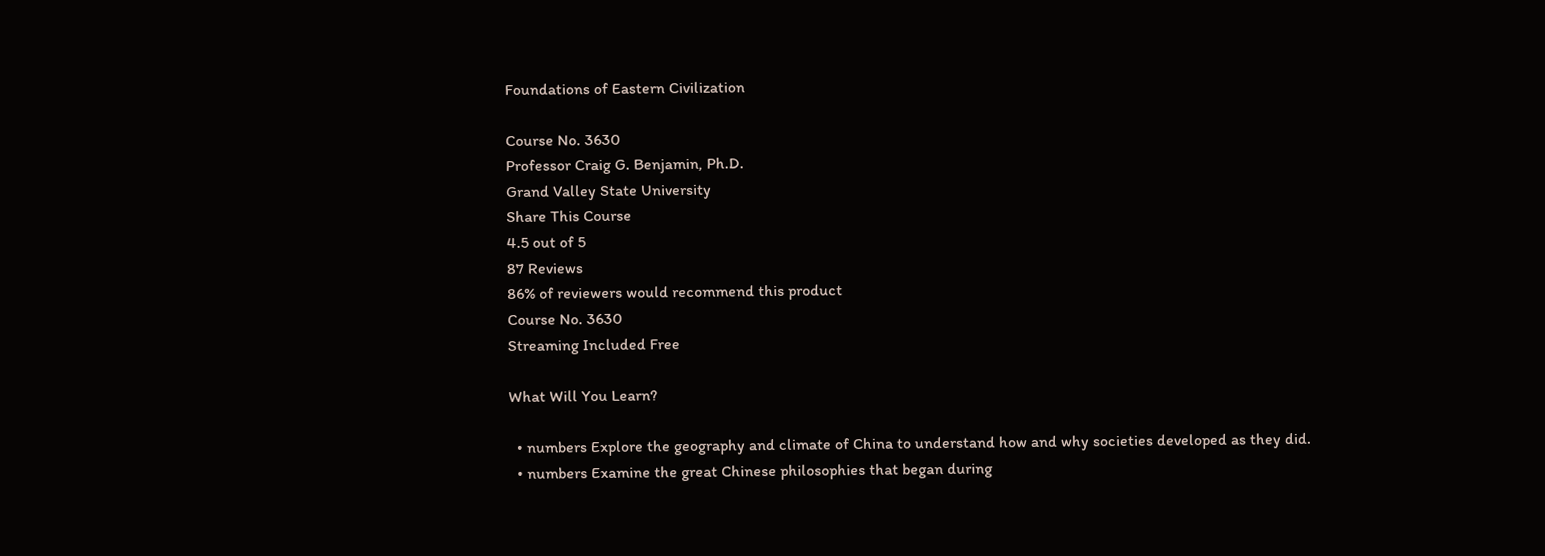Foundations of Eastern Civilization

Course No. 3630
Professor Craig G. Benjamin, Ph.D.
Grand Valley State University
Share This Course
4.5 out of 5
87 Reviews
86% of reviewers would recommend this product
Course No. 3630
Streaming Included Free

What Will You Learn?

  • numbers Explore the geography and climate of China to understand how and why societies developed as they did.
  • numbers Examine the great Chinese philosophies that began during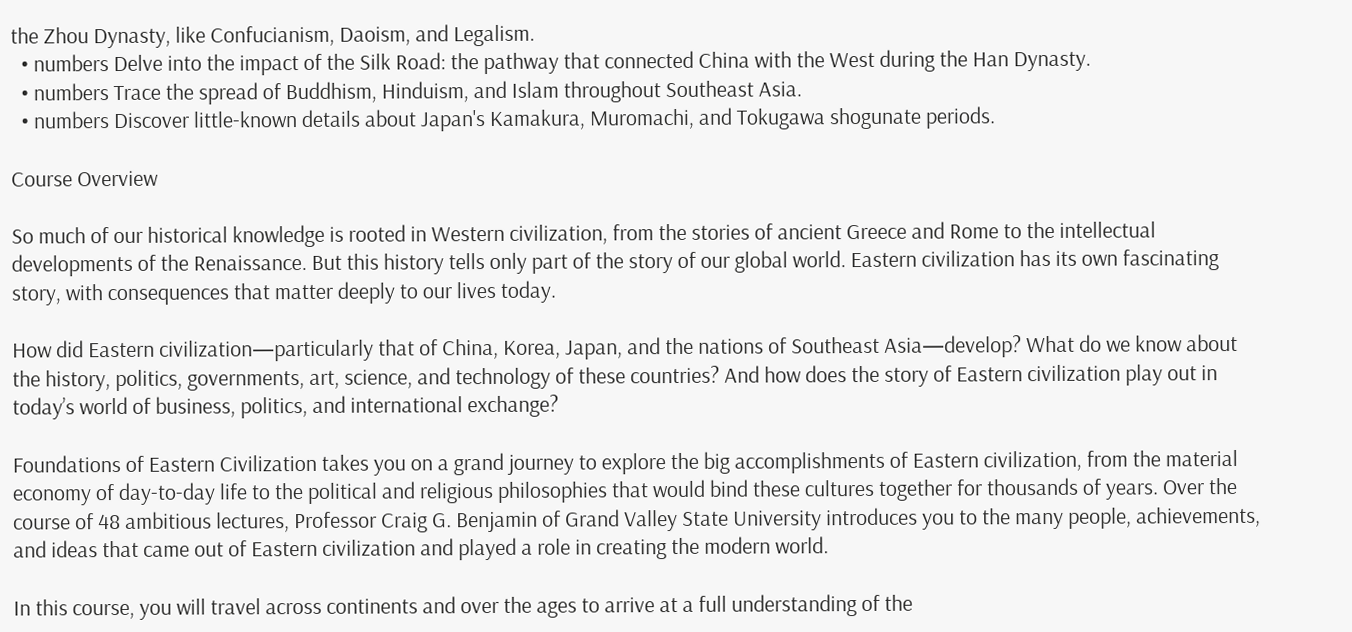the Zhou Dynasty, like Confucianism, Daoism, and Legalism.
  • numbers Delve into the impact of the Silk Road: the pathway that connected China with the West during the Han Dynasty.
  • numbers Trace the spread of Buddhism, Hinduism, and Islam throughout Southeast Asia.
  • numbers Discover little-known details about Japan's Kamakura, Muromachi, and Tokugawa shogunate periods.

Course Overview

So much of our historical knowledge is rooted in Western civilization, from the stories of ancient Greece and Rome to the intellectual developments of the Renaissance. But this history tells only part of the story of our global world. Eastern civilization has its own fascinating story, with consequences that matter deeply to our lives today.

How did Eastern civilization—particularly that of China, Korea, Japan, and the nations of Southeast Asia—develop? What do we know about the history, politics, governments, art, science, and technology of these countries? And how does the story of Eastern civilization play out in today’s world of business, politics, and international exchange?

Foundations of Eastern Civilization takes you on a grand journey to explore the big accomplishments of Eastern civilization, from the material economy of day-to-day life to the political and religious philosophies that would bind these cultures together for thousands of years. Over the course of 48 ambitious lectures, Professor Craig G. Benjamin of Grand Valley State University introduces you to the many people, achievements, and ideas that came out of Eastern civilization and played a role in creating the modern world.

In this course, you will travel across continents and over the ages to arrive at a full understanding of the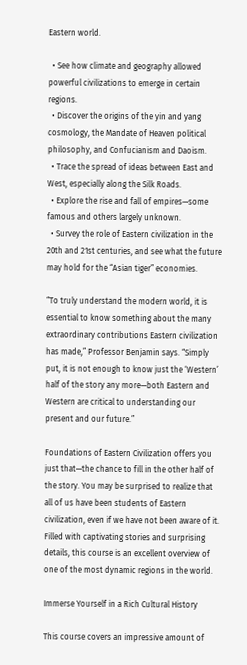Eastern world.

  • See how climate and geography allowed powerful civilizations to emerge in certain regions.
  • Discover the origins of the yin and yang cosmology, the Mandate of Heaven political philosophy, and Confucianism and Daoism.
  • Trace the spread of ideas between East and West, especially along the Silk Roads.
  • Explore the rise and fall of empires—some famous and others largely unknown.
  • Survey the role of Eastern civilization in the 20th and 21st centuries, and see what the future may hold for the “Asian tiger” economies.

“To truly understand the modern world, it is essential to know something about the many extraordinary contributions Eastern civilization has made,” Professor Benjamin says. “Simply put, it is not enough to know just the ‘Western’ half of the story any more—both Eastern and Western are critical to understanding our present and our future.”

Foundations of Eastern Civilization offers you just that—the chance to fill in the other half of the story. You may be surprised to realize that all of us have been students of Eastern civilization, even if we have not been aware of it. Filled with captivating stories and surprising details, this course is an excellent overview of one of the most dynamic regions in the world.

Immerse Yourself in a Rich Cultural History

This course covers an impressive amount of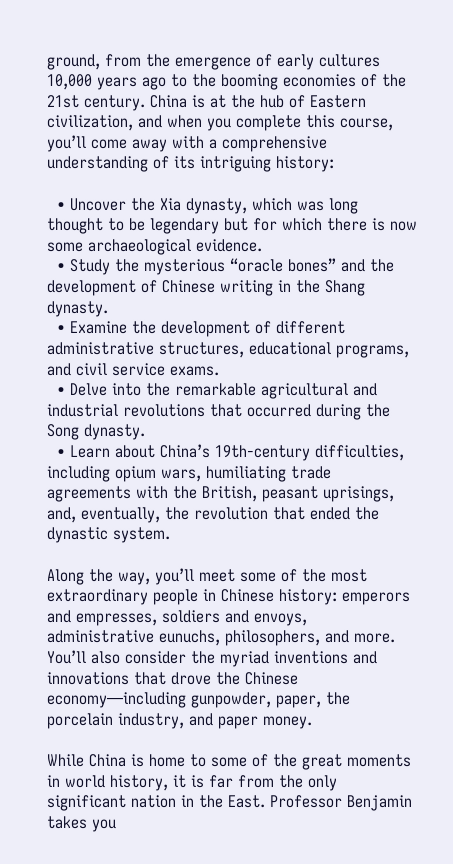ground, from the emergence of early cultures 10,000 years ago to the booming economies of the 21st century. China is at the hub of Eastern civilization, and when you complete this course, you’ll come away with a comprehensive understanding of its intriguing history:

  • Uncover the Xia dynasty, which was long thought to be legendary but for which there is now some archaeological evidence.
  • Study the mysterious “oracle bones” and the development of Chinese writing in the Shang dynasty.
  • Examine the development of different administrative structures, educational programs, and civil service exams.
  • Delve into the remarkable agricultural and industrial revolutions that occurred during the Song dynasty.
  • Learn about China’s 19th-century difficulties, including opium wars, humiliating trade agreements with the British, peasant uprisings, and, eventually, the revolution that ended the dynastic system.

Along the way, you’ll meet some of the most extraordinary people in Chinese history: emperors and empresses, soldiers and envoys, administrative eunuchs, philosophers, and more. You’ll also consider the myriad inventions and innovations that drove the Chinese economy—including gunpowder, paper, the porcelain industry, and paper money.

While China is home to some of the great moments in world history, it is far from the only significant nation in the East. Professor Benjamin takes you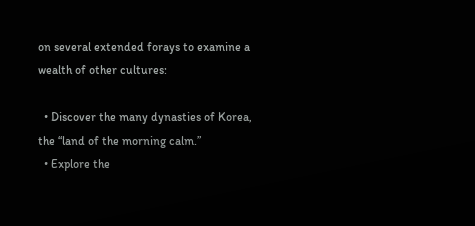on several extended forays to examine a wealth of other cultures:

  • Discover the many dynasties of Korea, the “land of the morning calm.”
  • Explore the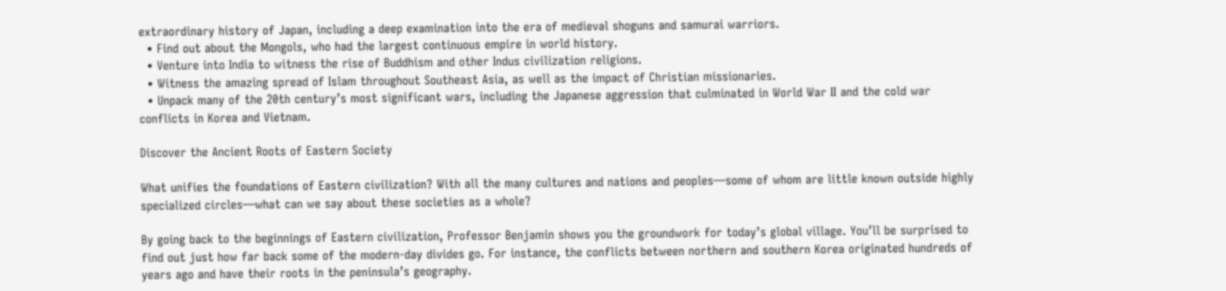extraordinary history of Japan, including a deep examination into the era of medieval shoguns and samurai warriors.
  • Find out about the Mongols, who had the largest continuous empire in world history.
  • Venture into India to witness the rise of Buddhism and other Indus civilization religions.
  • Witness the amazing spread of Islam throughout Southeast Asia, as well as the impact of Christian missionaries.
  • Unpack many of the 20th century’s most significant wars, including the Japanese aggression that culminated in World War II and the cold war conflicts in Korea and Vietnam.

Discover the Ancient Roots of Eastern Society

What unifies the foundations of Eastern civilization? With all the many cultures and nations and peoples—some of whom are little known outside highly specialized circles—what can we say about these societies as a whole?

By going back to the beginnings of Eastern civilization, Professor Benjamin shows you the groundwork for today’s global village. You’ll be surprised to find out just how far back some of the modern-day divides go. For instance, the conflicts between northern and southern Korea originated hundreds of years ago and have their roots in the peninsula’s geography.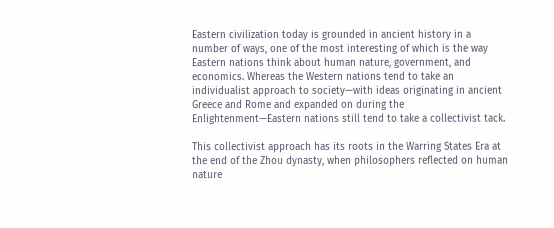Eastern civilization today is grounded in ancient history in a number of ways, one of the most interesting of which is the way Eastern nations think about human nature, government, and economics. Whereas the Western nations tend to take an individualist approach to society—with ideas originating in ancient Greece and Rome and expanded on during the Enlightenment—Eastern nations still tend to take a collectivist tack.

This collectivist approach has its roots in the Warring States Era at the end of the Zhou dynasty, when philosophers reflected on human nature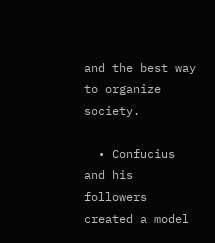and the best way to organize society.

  • Confucius and his followers created a model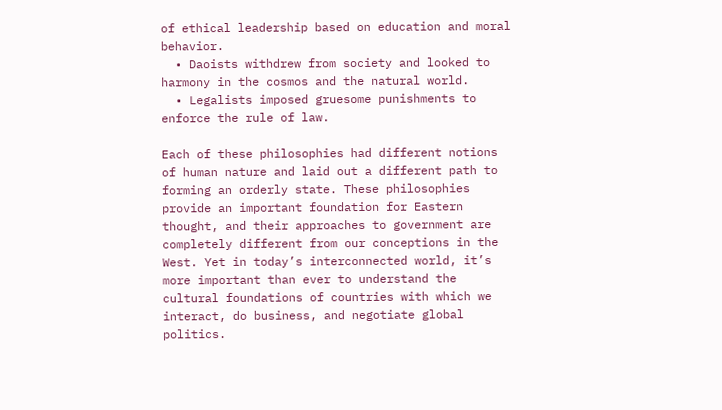of ethical leadership based on education and moral behavior.
  • Daoists withdrew from society and looked to harmony in the cosmos and the natural world.
  • Legalists imposed gruesome punishments to enforce the rule of law.

Each of these philosophies had different notions of human nature and laid out a different path to forming an orderly state. These philosophies provide an important foundation for Eastern thought, and their approaches to government are completely different from our conceptions in the West. Yet in today’s interconnected world, it’s more important than ever to understand the cultural foundations of countries with which we interact, do business, and negotiate global politics.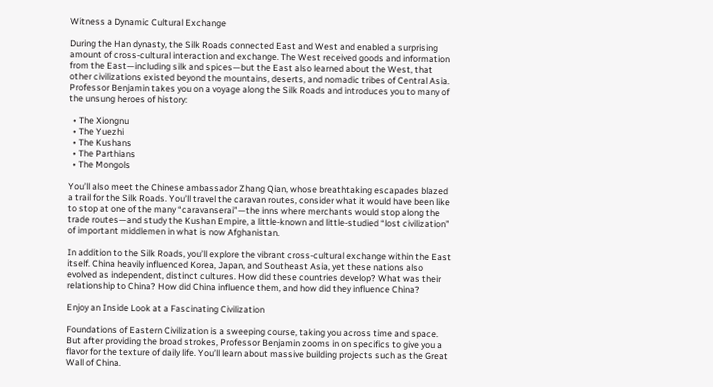Witness a Dynamic Cultural Exchange

During the Han dynasty, the Silk Roads connected East and West and enabled a surprising amount of cross-cultural interaction and exchange. The West received goods and information from the East—including silk and spices—but the East also learned about the West, that other civilizations existed beyond the mountains, deserts, and nomadic tribes of Central Asia. Professor Benjamin takes you on a voyage along the Silk Roads and introduces you to many of the unsung heroes of history:

  • The Xiongnu
  • The Yuezhi
  • The Kushans
  • The Parthians
  • The Mongols

You’ll also meet the Chinese ambassador Zhang Qian, whose breathtaking escapades blazed a trail for the Silk Roads. You’ll travel the caravan routes, consider what it would have been like to stop at one of the many “caravanserai”—the inns where merchants would stop along the trade routes—and study the Kushan Empire, a little-known and little-studied “lost civilization” of important middlemen in what is now Afghanistan.

In addition to the Silk Roads, you’ll explore the vibrant cross-cultural exchange within the East itself. China heavily influenced Korea, Japan, and Southeast Asia, yet these nations also evolved as independent, distinct cultures. How did these countries develop? What was their relationship to China? How did China influence them, and how did they influence China?

Enjoy an Inside Look at a Fascinating Civilization

Foundations of Eastern Civilization is a sweeping course, taking you across time and space. But after providing the broad strokes, Professor Benjamin zooms in on specifics to give you a flavor for the texture of daily life. You’ll learn about massive building projects such as the Great Wall of China.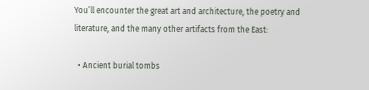You’ll encounter the great art and architecture, the poetry and literature, and the many other artifacts from the East:

  • Ancient burial tombs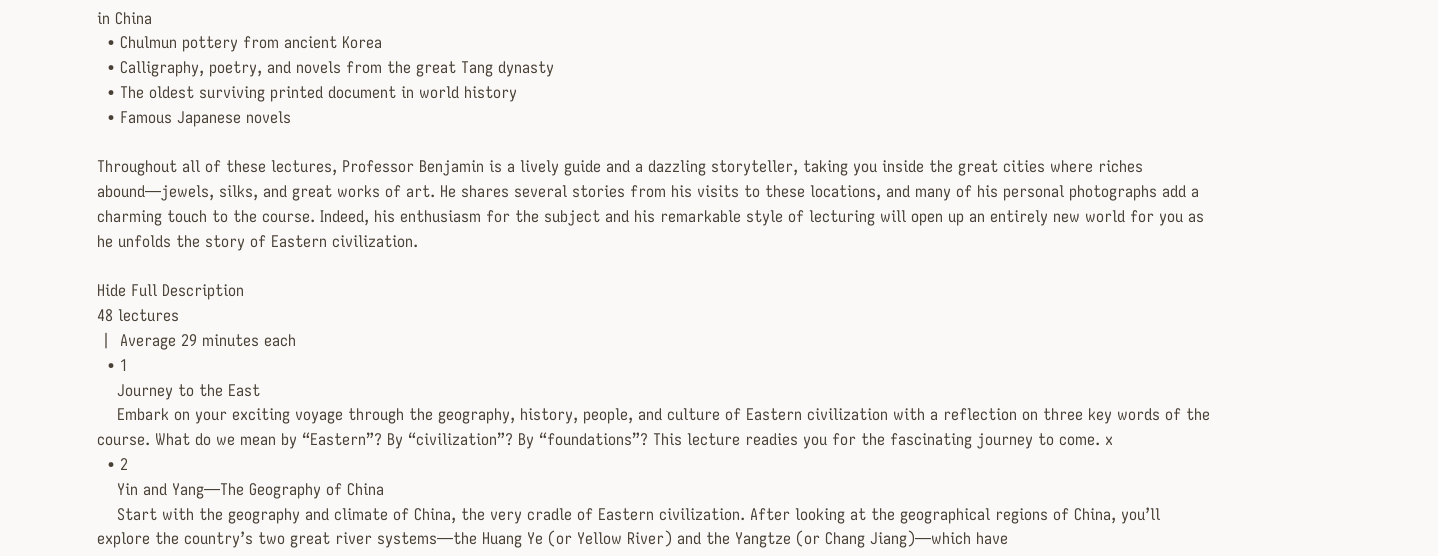in China
  • Chulmun pottery from ancient Korea
  • Calligraphy, poetry, and novels from the great Tang dynasty
  • The oldest surviving printed document in world history
  • Famous Japanese novels

Throughout all of these lectures, Professor Benjamin is a lively guide and a dazzling storyteller, taking you inside the great cities where riches abound—jewels, silks, and great works of art. He shares several stories from his visits to these locations, and many of his personal photographs add a charming touch to the course. Indeed, his enthusiasm for the subject and his remarkable style of lecturing will open up an entirely new world for you as he unfolds the story of Eastern civilization.

Hide Full Description
48 lectures
 |  Average 29 minutes each
  • 1
    Journey to the East
    Embark on your exciting voyage through the geography, history, people, and culture of Eastern civilization with a reflection on three key words of the course. What do we mean by “Eastern”? By “civilization”? By “foundations”? This lecture readies you for the fascinating journey to come. x
  • 2
    Yin and Yang—The Geography of China
    Start with the geography and climate of China, the very cradle of Eastern civilization. After looking at the geographical regions of China, you’ll explore the country’s two great river systems—the Huang Ye (or Yellow River) and the Yangtze (or Chang Jiang)—which have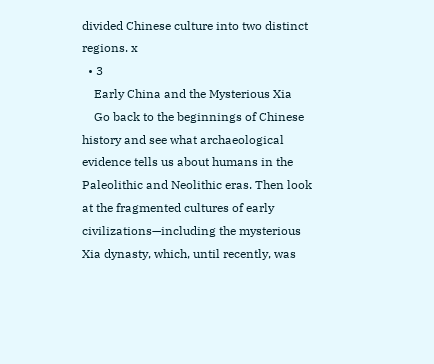divided Chinese culture into two distinct regions. x
  • 3
    Early China and the Mysterious Xia
    Go back to the beginnings of Chinese history and see what archaeological evidence tells us about humans in the Paleolithic and Neolithic eras. Then look at the fragmented cultures of early civilizations—including the mysterious Xia dynasty, which, until recently, was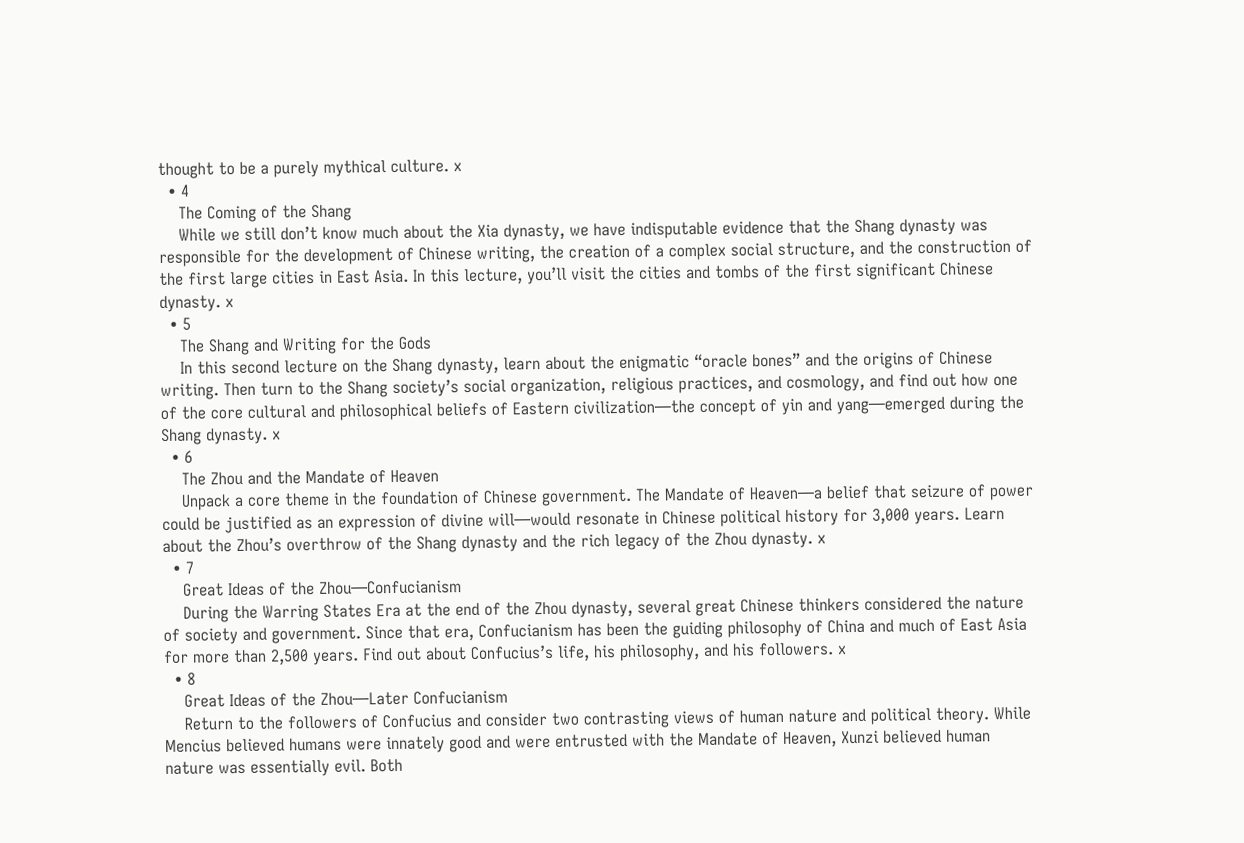thought to be a purely mythical culture. x
  • 4
    The Coming of the Shang
    While we still don’t know much about the Xia dynasty, we have indisputable evidence that the Shang dynasty was responsible for the development of Chinese writing, the creation of a complex social structure, and the construction of the first large cities in East Asia. In this lecture, you’ll visit the cities and tombs of the first significant Chinese dynasty. x
  • 5
    The Shang and Writing for the Gods
    In this second lecture on the Shang dynasty, learn about the enigmatic “oracle bones” and the origins of Chinese writing. Then turn to the Shang society’s social organization, religious practices, and cosmology, and find out how one of the core cultural and philosophical beliefs of Eastern civilization—the concept of yin and yang—emerged during the Shang dynasty. x
  • 6
    The Zhou and the Mandate of Heaven
    Unpack a core theme in the foundation of Chinese government. The Mandate of Heaven—a belief that seizure of power could be justified as an expression of divine will—would resonate in Chinese political history for 3,000 years. Learn about the Zhou’s overthrow of the Shang dynasty and the rich legacy of the Zhou dynasty. x
  • 7
    Great Ideas of the Zhou—Confucianism
    During the Warring States Era at the end of the Zhou dynasty, several great Chinese thinkers considered the nature of society and government. Since that era, Confucianism has been the guiding philosophy of China and much of East Asia for more than 2,500 years. Find out about Confucius’s life, his philosophy, and his followers. x
  • 8
    Great Ideas of the Zhou—Later Confucianism
    Return to the followers of Confucius and consider two contrasting views of human nature and political theory. While Mencius believed humans were innately good and were entrusted with the Mandate of Heaven, Xunzi believed human nature was essentially evil. Both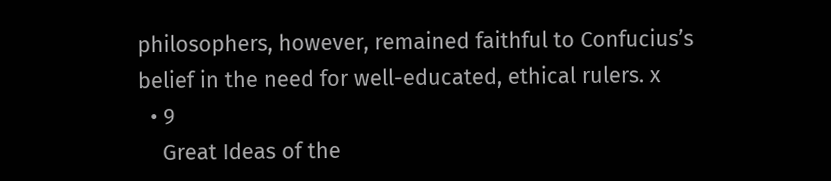philosophers, however, remained faithful to Confucius’s belief in the need for well-educated, ethical rulers. x
  • 9
    Great Ideas of the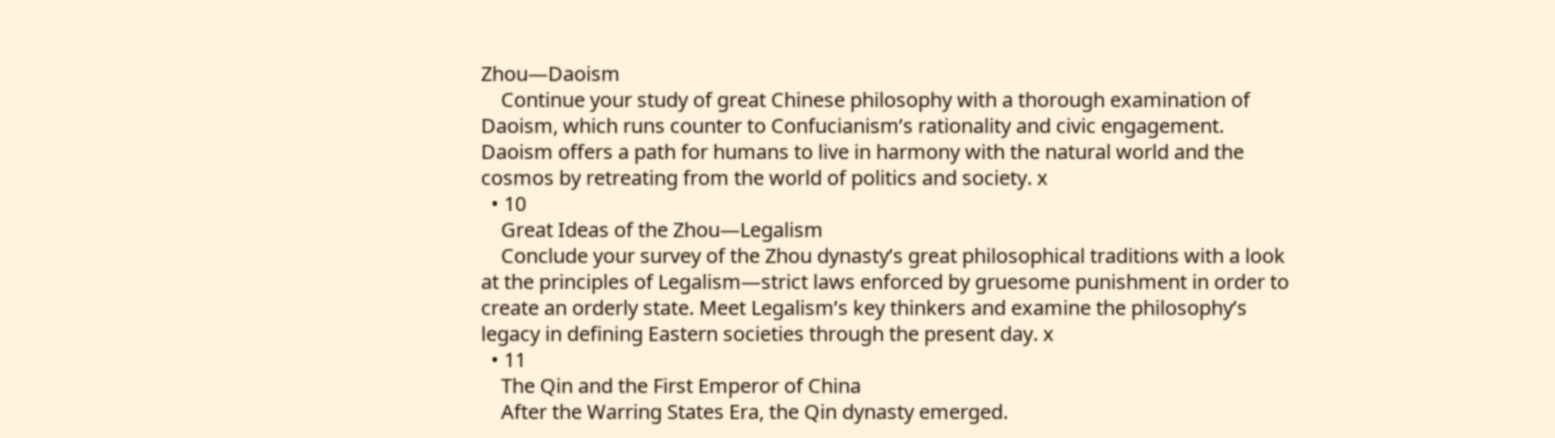Zhou—Daoism
    Continue your study of great Chinese philosophy with a thorough examination of Daoism, which runs counter to Confucianism’s rationality and civic engagement. Daoism offers a path for humans to live in harmony with the natural world and the cosmos by retreating from the world of politics and society. x
  • 10
    Great Ideas of the Zhou—Legalism
    Conclude your survey of the Zhou dynasty’s great philosophical traditions with a look at the principles of Legalism—strict laws enforced by gruesome punishment in order to create an orderly state. Meet Legalism’s key thinkers and examine the philosophy’s legacy in defining Eastern societies through the present day. x
  • 11
    The Qin and the First Emperor of China
    After the Warring States Era, the Qin dynasty emerged.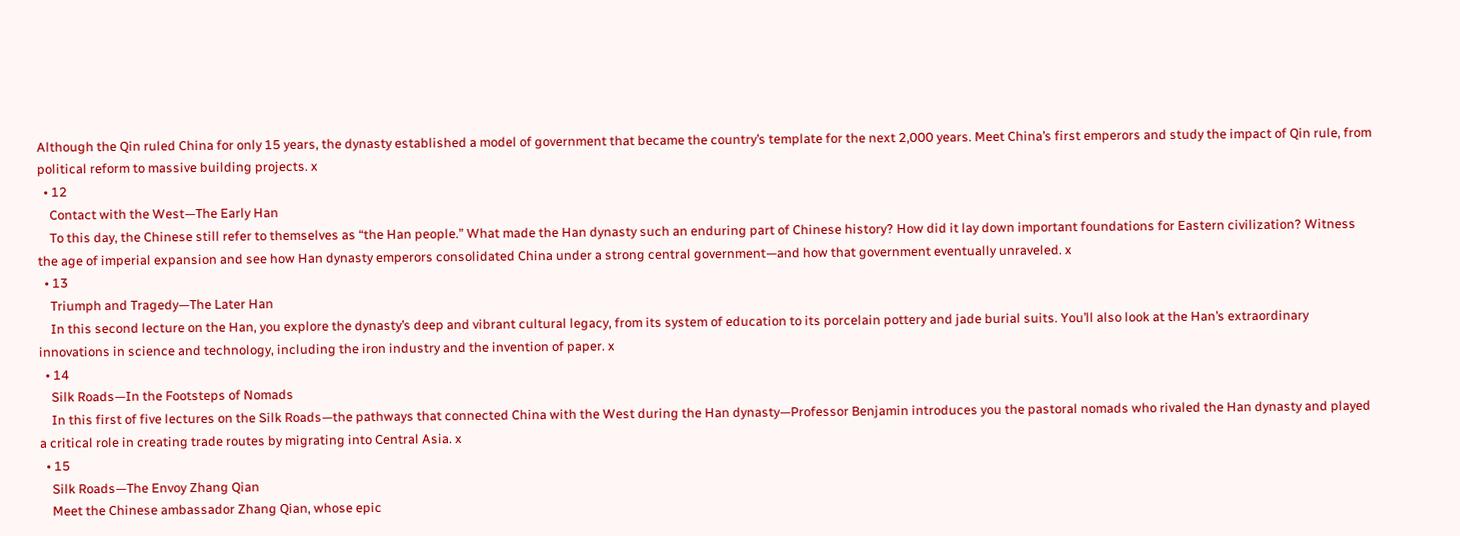Although the Qin ruled China for only 15 years, the dynasty established a model of government that became the country’s template for the next 2,000 years. Meet China’s first emperors and study the impact of Qin rule, from political reform to massive building projects. x
  • 12
    Contact with the West—The Early Han
    To this day, the Chinese still refer to themselves as “the Han people.” What made the Han dynasty such an enduring part of Chinese history? How did it lay down important foundations for Eastern civilization? Witness the age of imperial expansion and see how Han dynasty emperors consolidated China under a strong central government—and how that government eventually unraveled. x
  • 13
    Triumph and Tragedy—The Later Han
    In this second lecture on the Han, you explore the dynasty’s deep and vibrant cultural legacy, from its system of education to its porcelain pottery and jade burial suits. You’ll also look at the Han’s extraordinary innovations in science and technology, including the iron industry and the invention of paper. x
  • 14
    Silk Roads—In the Footsteps of Nomads
    In this first of five lectures on the Silk Roads—the pathways that connected China with the West during the Han dynasty—Professor Benjamin introduces you the pastoral nomads who rivaled the Han dynasty and played a critical role in creating trade routes by migrating into Central Asia. x
  • 15
    Silk Roads—The Envoy Zhang Qian
    Meet the Chinese ambassador Zhang Qian, whose epic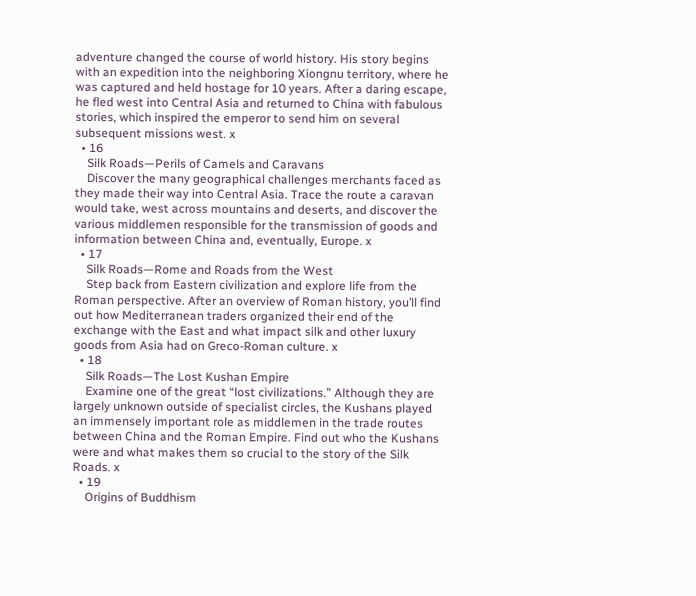adventure changed the course of world history. His story begins with an expedition into the neighboring Xiongnu territory, where he was captured and held hostage for 10 years. After a daring escape, he fled west into Central Asia and returned to China with fabulous stories, which inspired the emperor to send him on several subsequent missions west. x
  • 16
    Silk Roads—Perils of Camels and Caravans
    Discover the many geographical challenges merchants faced as they made their way into Central Asia. Trace the route a caravan would take, west across mountains and deserts, and discover the various middlemen responsible for the transmission of goods and information between China and, eventually, Europe. x
  • 17
    Silk Roads—Rome and Roads from the West
    Step back from Eastern civilization and explore life from the Roman perspective. After an overview of Roman history, you’ll find out how Mediterranean traders organized their end of the exchange with the East and what impact silk and other luxury goods from Asia had on Greco-Roman culture. x
  • 18
    Silk Roads—The Lost Kushan Empire
    Examine one of the great “lost civilizations.” Although they are largely unknown outside of specialist circles, the Kushans played an immensely important role as middlemen in the trade routes between China and the Roman Empire. Find out who the Kushans were and what makes them so crucial to the story of the Silk Roads. x
  • 19
    Origins of Buddhism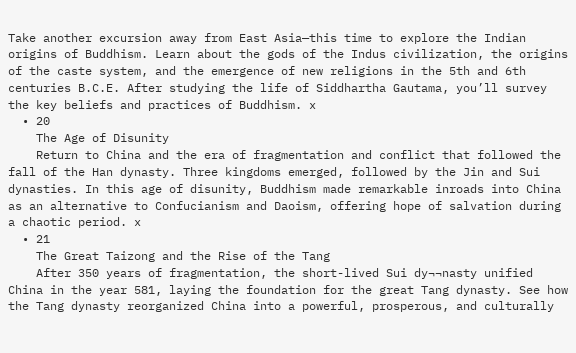Take another excursion away from East Asia—this time to explore the Indian origins of Buddhism. Learn about the gods of the Indus civilization, the origins of the caste system, and the emergence of new religions in the 5th and 6th centuries B.C.E. After studying the life of Siddhartha Gautama, you’ll survey the key beliefs and practices of Buddhism. x
  • 20
    The Age of Disunity
    Return to China and the era of fragmentation and conflict that followed the fall of the Han dynasty. Three kingdoms emerged, followed by the Jin and Sui dynasties. In this age of disunity, Buddhism made remarkable inroads into China as an alternative to Confucianism and Daoism, offering hope of salvation during a chaotic period. x
  • 21
    The Great Taizong and the Rise of the Tang
    After 350 years of fragmentation, the short-lived Sui dy¬¬nasty unified China in the year 581, laying the foundation for the great Tang dynasty. See how the Tang dynasty reorganized China into a powerful, prosperous, and culturally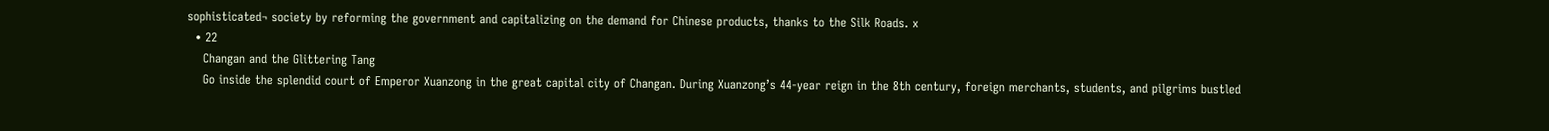sophisticated¬ society by reforming the government and capitalizing on the demand for Chinese products, thanks to the Silk Roads. x
  • 22
    Changan and the Glittering Tang
    Go inside the splendid court of Emperor Xuanzong in the great capital city of Changan. During Xuanzong’s 44-year reign in the 8th century, foreign merchants, students, and pilgrims bustled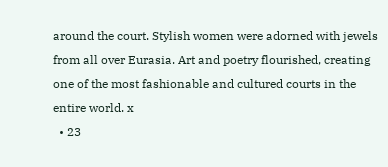around the court. Stylish women were adorned with jewels from all over Eurasia. Art and poetry flourished, creating one of the most fashionable and cultured courts in the entire world. x
  • 23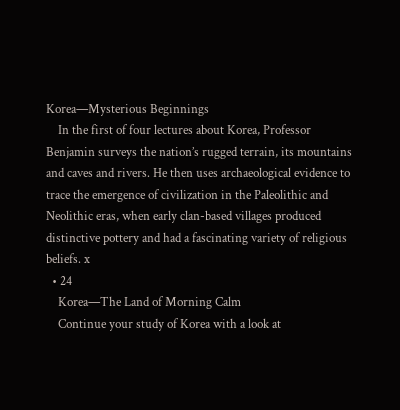Korea—Mysterious Beginnings
    In the first of four lectures about Korea, Professor Benjamin surveys the nation’s rugged terrain, its mountains and caves and rivers. He then uses archaeological evidence to trace the emergence of civilization in the Paleolithic and Neolithic eras, when early clan-based villages produced distinctive pottery and had a fascinating variety of religious beliefs. x
  • 24
    Korea—The Land of Morning Calm
    Continue your study of Korea with a look at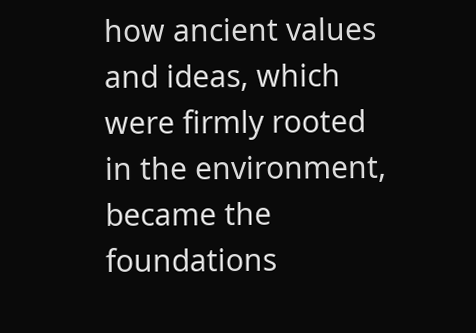how ancient values and ideas, which were firmly rooted in the environment, became the foundations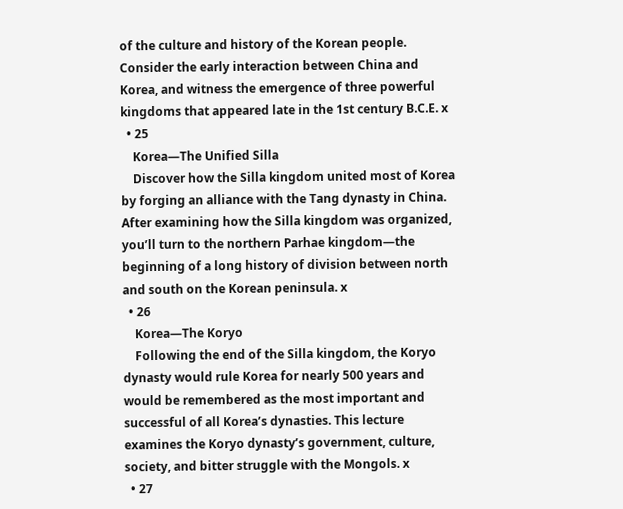of the culture and history of the Korean people. Consider the early interaction between China and Korea, and witness the emergence of three powerful kingdoms that appeared late in the 1st century B.C.E. x
  • 25
    Korea—The Unified Silla
    Discover how the Silla kingdom united most of Korea by forging an alliance with the Tang dynasty in China. After examining how the Silla kingdom was organized, you’ll turn to the northern Parhae kingdom—the beginning of a long history of division between north and south on the Korean peninsula. x
  • 26
    Korea—The Koryo
    Following the end of the Silla kingdom, the Koryo dynasty would rule Korea for nearly 500 years and would be remembered as the most important and successful of all Korea’s dynasties. This lecture examines the Koryo dynasty’s government, culture, society, and bitter struggle with the Mongols. x
  • 27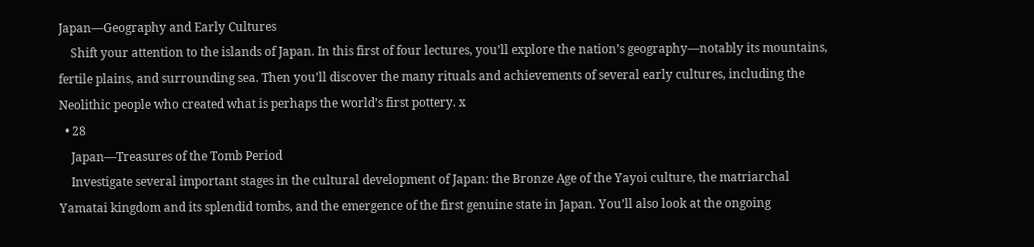Japan—Geography and Early Cultures
    Shift your attention to the islands of Japan. In this first of four lectures, you’ll explore the nation’s geography—notably its mountains, fertile plains, and surrounding sea. Then you’ll discover the many rituals and achievements of several early cultures, including the Neolithic people who created what is perhaps the world’s first pottery. x
  • 28
    Japan—Treasures of the Tomb Period
    Investigate several important stages in the cultural development of Japan: the Bronze Age of the Yayoi culture, the matriarchal Yamatai kingdom and its splendid tombs, and the emergence of the first genuine state in Japan. You’ll also look at the ongoing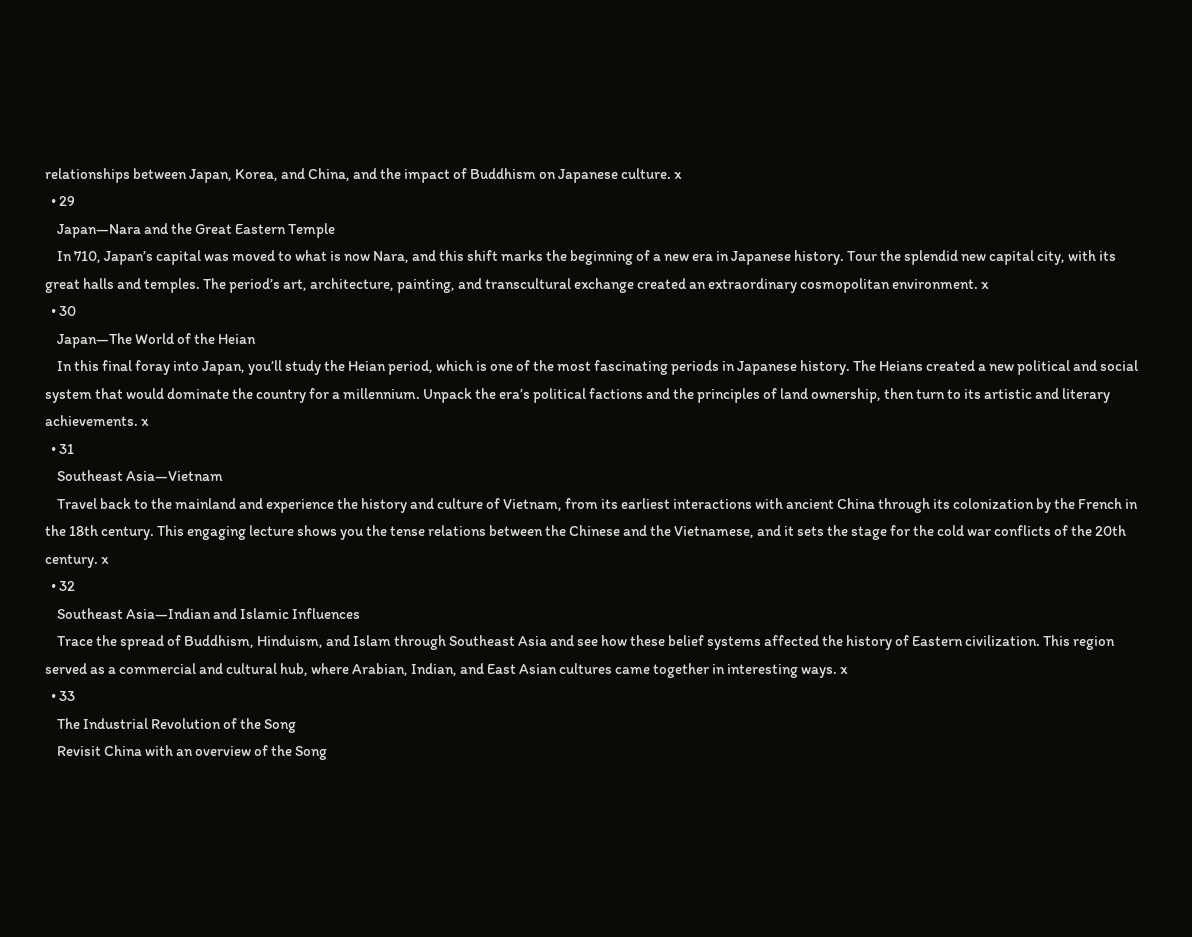relationships between Japan, Korea, and China, and the impact of Buddhism on Japanese culture. x
  • 29
    Japan—Nara and the Great Eastern Temple
    In 710, Japan’s capital was moved to what is now Nara, and this shift marks the beginning of a new era in Japanese history. Tour the splendid new capital city, with its great halls and temples. The period’s art, architecture, painting, and transcultural exchange created an extraordinary cosmopolitan environment. x
  • 30
    Japan—The World of the Heian
    In this final foray into Japan, you’ll study the Heian period, which is one of the most fascinating periods in Japanese history. The Heians created a new political and social system that would dominate the country for a millennium. Unpack the era’s political factions and the principles of land ownership, then turn to its artistic and literary achievements. x
  • 31
    Southeast Asia—Vietnam
    Travel back to the mainland and experience the history and culture of Vietnam, from its earliest interactions with ancient China through its colonization by the French in the 18th century. This engaging lecture shows you the tense relations between the Chinese and the Vietnamese, and it sets the stage for the cold war conflicts of the 20th century. x
  • 32
    Southeast Asia—Indian and Islamic Influences
    Trace the spread of Buddhism, Hinduism, and Islam through Southeast Asia and see how these belief systems affected the history of Eastern civilization. This region served as a commercial and cultural hub, where Arabian, Indian, and East Asian cultures came together in interesting ways. x
  • 33
    The Industrial Revolution of the Song
    Revisit China with an overview of the Song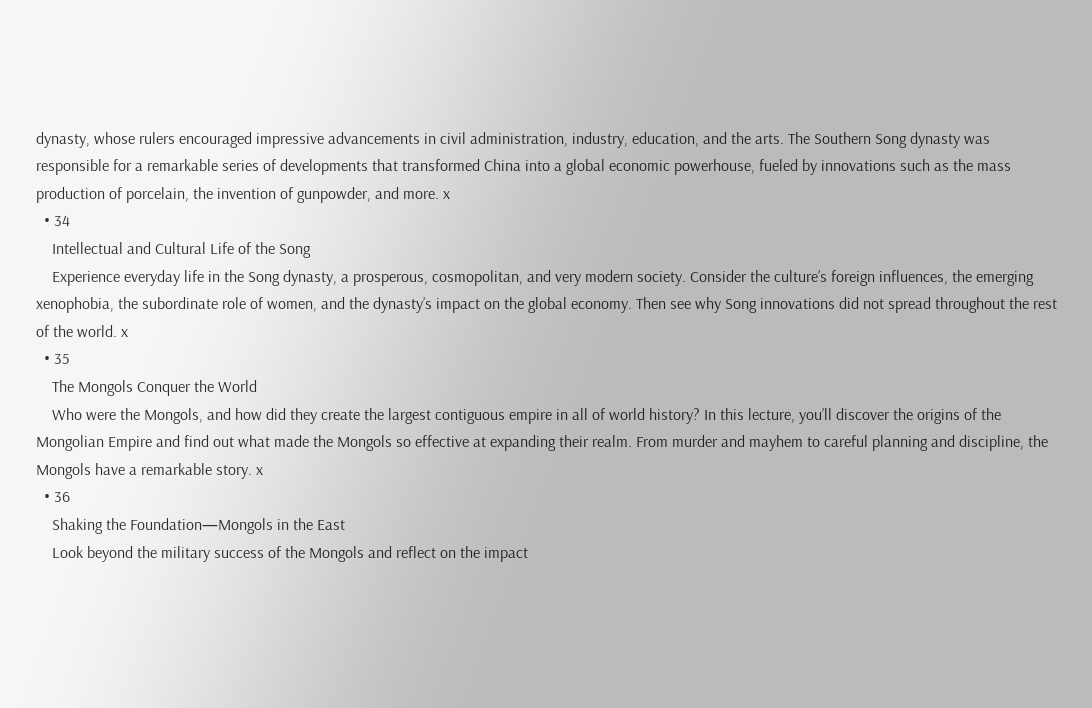dynasty, whose rulers encouraged impressive advancements in civil administration, industry, education, and the arts. The Southern Song dynasty was responsible for a remarkable series of developments that transformed China into a global economic powerhouse, fueled by innovations such as the mass production of porcelain, the invention of gunpowder, and more. x
  • 34
    Intellectual and Cultural Life of the Song
    Experience everyday life in the Song dynasty, a prosperous, cosmopolitan, and very modern society. Consider the culture’s foreign influences, the emerging xenophobia, the subordinate role of women, and the dynasty’s impact on the global economy. Then see why Song innovations did not spread throughout the rest of the world. x
  • 35
    The Mongols Conquer the World
    Who were the Mongols, and how did they create the largest contiguous empire in all of world history? In this lecture, you’ll discover the origins of the Mongolian Empire and find out what made the Mongols so effective at expanding their realm. From murder and mayhem to careful planning and discipline, the Mongols have a remarkable story. x
  • 36
    Shaking the Foundation—Mongols in the East
    Look beyond the military success of the Mongols and reflect on the impact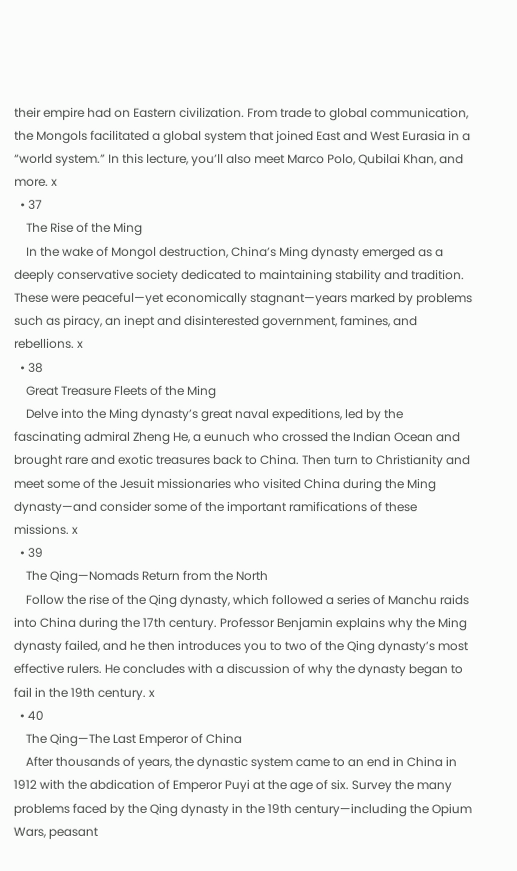their empire had on Eastern civilization. From trade to global communication, the Mongols facilitated a global system that joined East and West Eurasia in a “world system.” In this lecture, you’ll also meet Marco Polo, Qubilai Khan, and more. x
  • 37
    The Rise of the Ming
    In the wake of Mongol destruction, China’s Ming dynasty emerged as a deeply conservative society dedicated to maintaining stability and tradition. These were peaceful—yet economically stagnant—years marked by problems such as piracy, an inept and disinterested government, famines, and rebellions. x
  • 38
    Great Treasure Fleets of the Ming
    Delve into the Ming dynasty’s great naval expeditions, led by the fascinating admiral Zheng He, a eunuch who crossed the Indian Ocean and brought rare and exotic treasures back to China. Then turn to Christianity and meet some of the Jesuit missionaries who visited China during the Ming dynasty—and consider some of the important ramifications of these missions. x
  • 39
    The Qing—Nomads Return from the North
    Follow the rise of the Qing dynasty, which followed a series of Manchu raids into China during the 17th century. Professor Benjamin explains why the Ming dynasty failed, and he then introduces you to two of the Qing dynasty’s most effective rulers. He concludes with a discussion of why the dynasty began to fail in the 19th century. x
  • 40
    The Qing—The Last Emperor of China
    After thousands of years, the dynastic system came to an end in China in 1912 with the abdication of Emperor Puyi at the age of six. Survey the many problems faced by the Qing dynasty in the 19th century—including the Opium Wars, peasant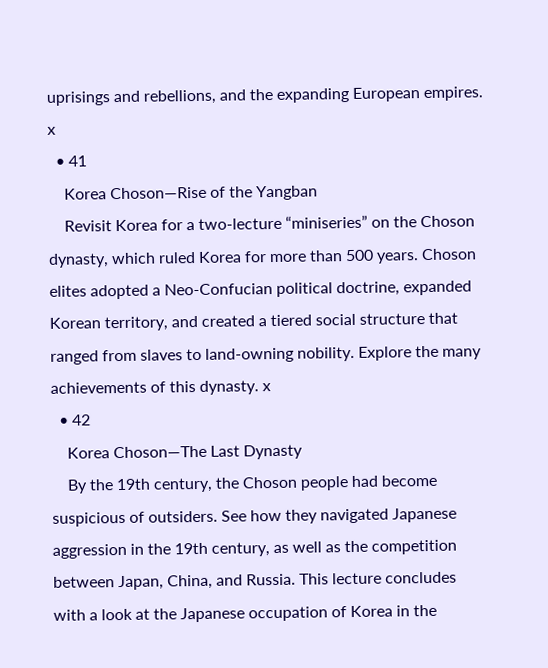uprisings and rebellions, and the expanding European empires. x
  • 41
    Korea Choson—Rise of the Yangban
    Revisit Korea for a two-lecture “miniseries” on the Choson dynasty, which ruled Korea for more than 500 years. Choson elites adopted a Neo-Confucian political doctrine, expanded Korean territory, and created a tiered social structure that ranged from slaves to land-owning nobility. Explore the many achievements of this dynasty. x
  • 42
    Korea Choson—The Last Dynasty
    By the 19th century, the Choson people had become suspicious of outsiders. See how they navigated Japanese aggression in the 19th century, as well as the competition between Japan, China, and Russia. This lecture concludes with a look at the Japanese occupation of Korea in the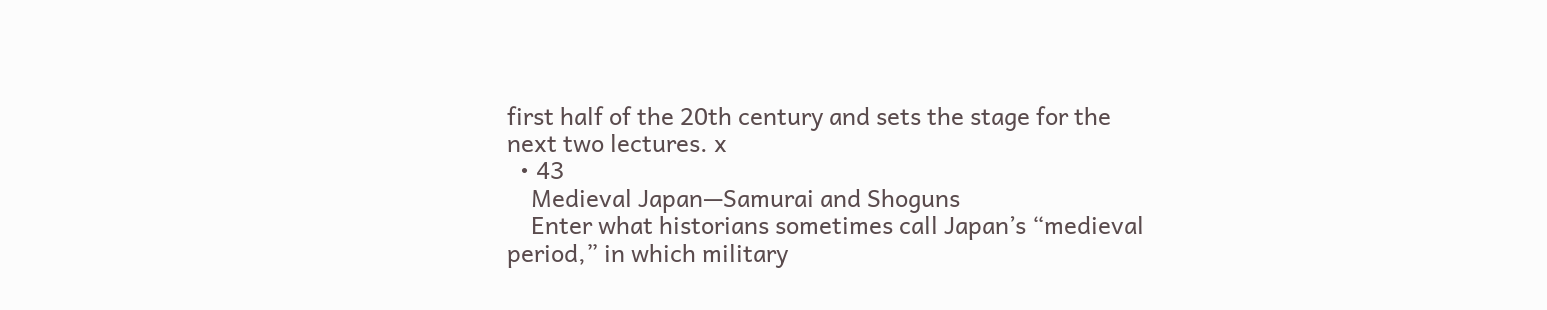first half of the 20th century and sets the stage for the next two lectures. x
  • 43
    Medieval Japan—Samurai and Shoguns
    Enter what historians sometimes call Japan’s “medieval period,” in which military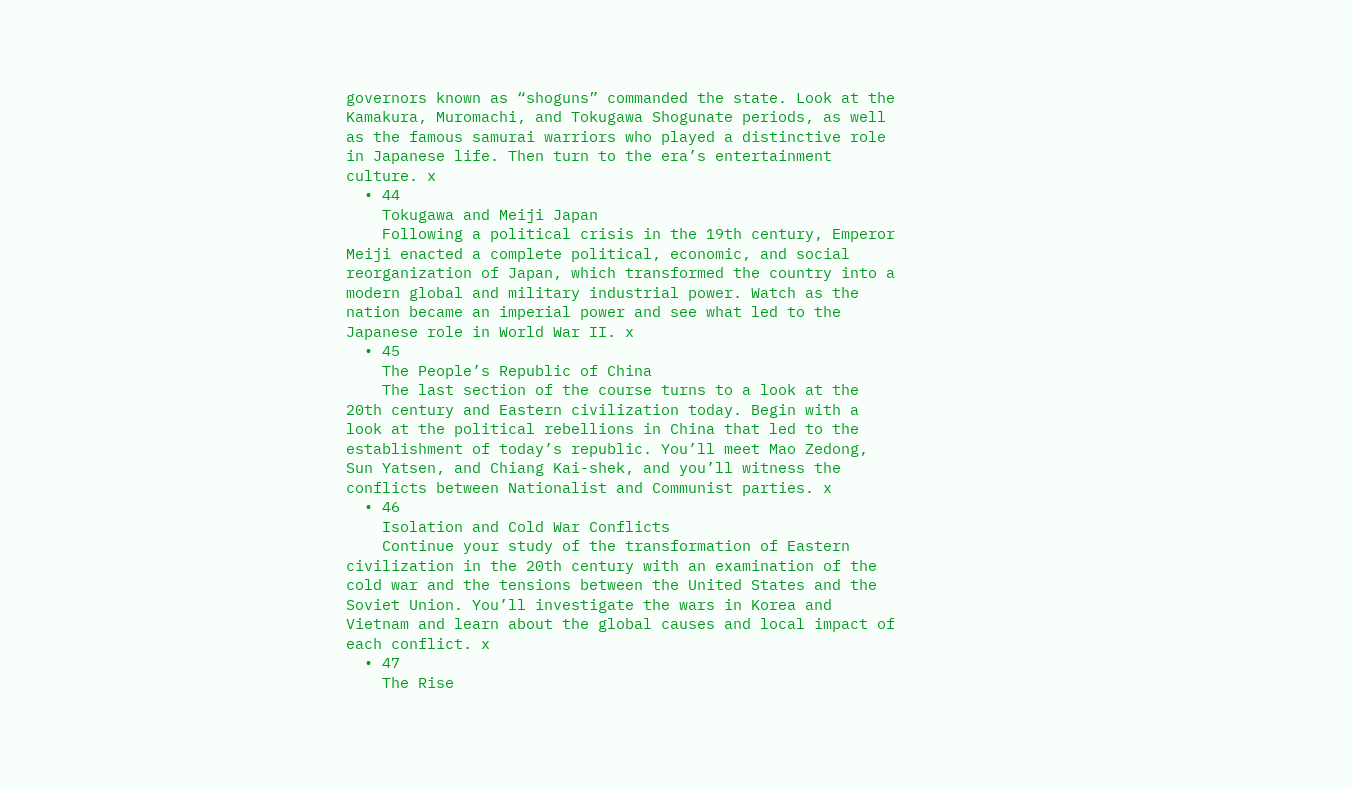governors known as “shoguns” commanded the state. Look at the Kamakura, Muromachi, and Tokugawa Shogunate periods, as well as the famous samurai warriors who played a distinctive role in Japanese life. Then turn to the era’s entertainment culture. x
  • 44
    Tokugawa and Meiji Japan
    Following a political crisis in the 19th century, Emperor Meiji enacted a complete political, economic, and social reorganization of Japan, which transformed the country into a modern global and military industrial power. Watch as the nation became an imperial power and see what led to the Japanese role in World War II. x
  • 45
    The People’s Republic of China
    The last section of the course turns to a look at the 20th century and Eastern civilization today. Begin with a look at the political rebellions in China that led to the establishment of today’s republic. You’ll meet Mao Zedong, Sun Yatsen, and Chiang Kai-shek, and you’ll witness the conflicts between Nationalist and Communist parties. x
  • 46
    Isolation and Cold War Conflicts
    Continue your study of the transformation of Eastern civilization in the 20th century with an examination of the cold war and the tensions between the United States and the Soviet Union. You’ll investigate the wars in Korea and Vietnam and learn about the global causes and local impact of each conflict. x
  • 47
    The Rise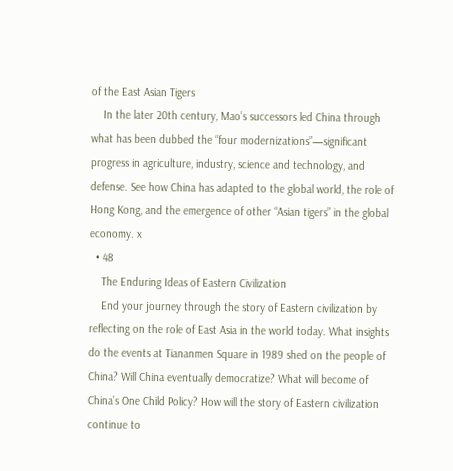of the East Asian Tigers
    In the later 20th century, Mao’s successors led China through what has been dubbed the “four modernizations”—significant progress in agriculture, industry, science and technology, and defense. See how China has adapted to the global world, the role of Hong Kong, and the emergence of other “Asian tigers” in the global economy. x
  • 48
    The Enduring Ideas of Eastern Civilization
    End your journey through the story of Eastern civilization by reflecting on the role of East Asia in the world today. What insights do the events at Tiananmen Square in 1989 shed on the people of China? Will China eventually democratize? What will become of China’s One Child Policy? How will the story of Eastern civilization continue to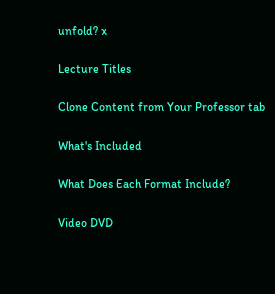unfold? x

Lecture Titles

Clone Content from Your Professor tab

What's Included

What Does Each Format Include?

Video DVD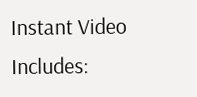Instant Video Includes: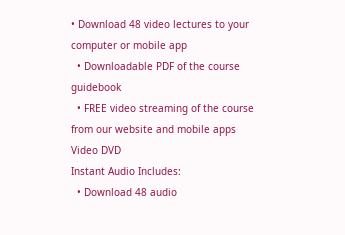• Download 48 video lectures to your computer or mobile app
  • Downloadable PDF of the course guidebook
  • FREE video streaming of the course from our website and mobile apps
Video DVD
Instant Audio Includes:
  • Download 48 audio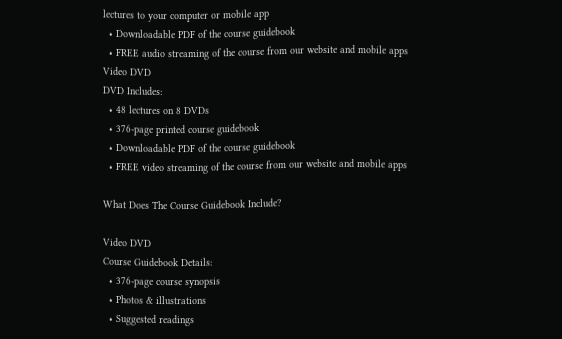lectures to your computer or mobile app
  • Downloadable PDF of the course guidebook
  • FREE audio streaming of the course from our website and mobile apps
Video DVD
DVD Includes:
  • 48 lectures on 8 DVDs
  • 376-page printed course guidebook
  • Downloadable PDF of the course guidebook
  • FREE video streaming of the course from our website and mobile apps

What Does The Course Guidebook Include?

Video DVD
Course Guidebook Details:
  • 376-page course synopsis
  • Photos & illustrations
  • Suggested readings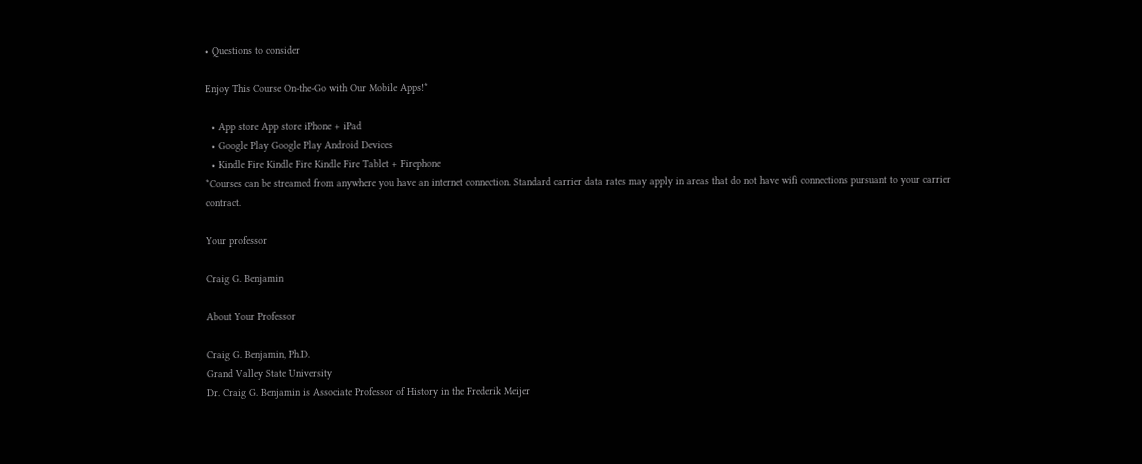• Questions to consider

Enjoy This Course On-the-Go with Our Mobile Apps!*

  • App store App store iPhone + iPad
  • Google Play Google Play Android Devices
  • Kindle Fire Kindle Fire Kindle Fire Tablet + Firephone
*Courses can be streamed from anywhere you have an internet connection. Standard carrier data rates may apply in areas that do not have wifi connections pursuant to your carrier contract.

Your professor

Craig G. Benjamin

About Your Professor

Craig G. Benjamin, Ph.D.
Grand Valley State University
Dr. Craig G. Benjamin is Associate Professor of History in the Frederik Meijer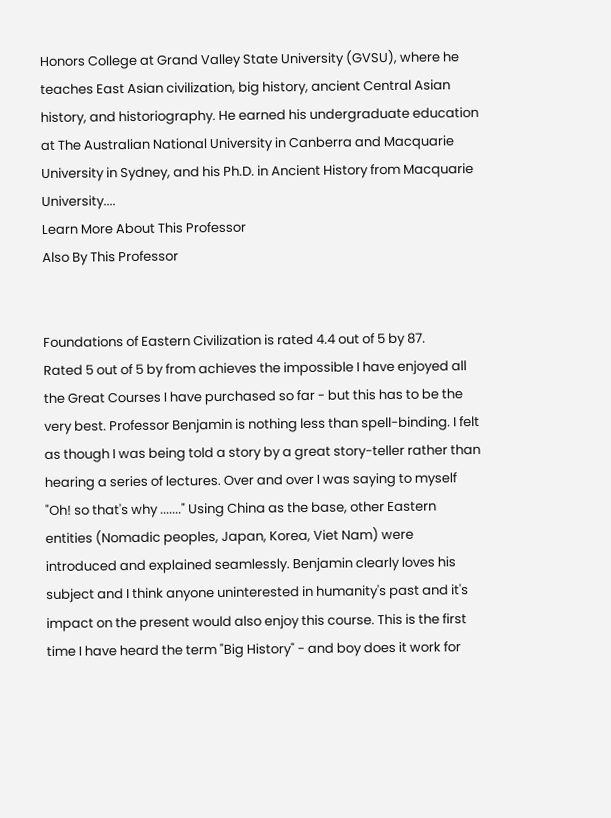Honors College at Grand Valley State University (GVSU), where he teaches East Asian civilization, big history, ancient Central Asian history, and historiography. He earned his undergraduate education at The Australian National University in Canberra and Macquarie University in Sydney, and his Ph.D. in Ancient History from Macquarie University....
Learn More About This Professor
Also By This Professor


Foundations of Eastern Civilization is rated 4.4 out of 5 by 87.
Rated 5 out of 5 by from achieves the impossible I have enjoyed all the Great Courses I have purchased so far - but this has to be the very best. Professor Benjamin is nothing less than spell-binding. I felt as though I was being told a story by a great story-teller rather than hearing a series of lectures. Over and over I was saying to myself "Oh! so that's why ......." Using China as the base, other Eastern entities (Nomadic peoples, Japan, Korea, Viet Nam) were introduced and explained seamlessly. Benjamin clearly loves his subject and I think anyone uninterested in humanity's past and it's impact on the present would also enjoy this course. This is the first time I have heard the term "Big History" - and boy does it work for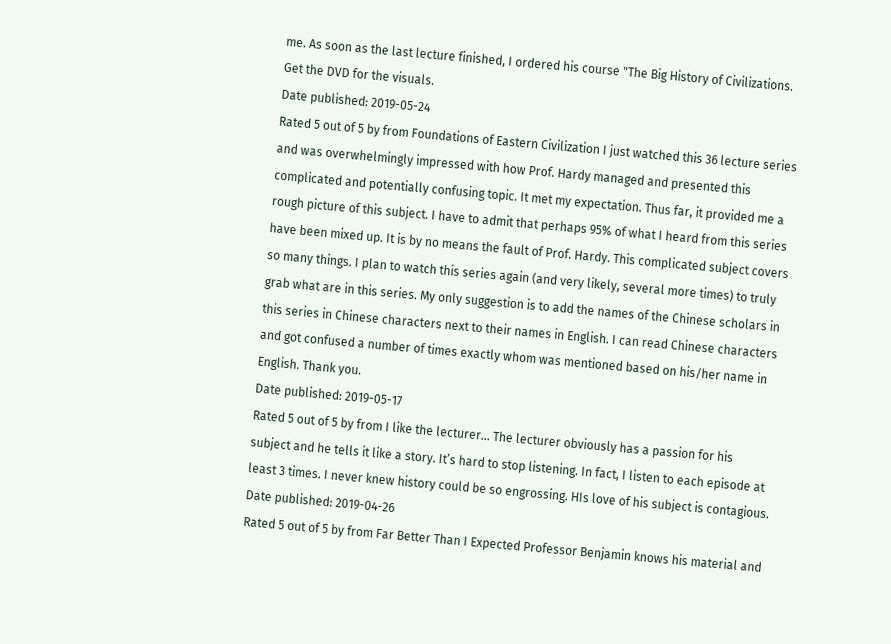me. As soon as the last lecture finished, I ordered his course "The Big History of Civilizations. Get the DVD for the visuals.
Date published: 2019-05-24
Rated 5 out of 5 by from Foundations of Eastern Civilization I just watched this 36 lecture series and was overwhelmingly impressed with how Prof. Hardy managed and presented this complicated and potentially confusing topic. It met my expectation. Thus far, it provided me a rough picture of this subject. I have to admit that perhaps 95% of what I heard from this series have been mixed up. It is by no means the fault of Prof. Hardy. This complicated subject covers so many things. I plan to watch this series again (and very likely, several more times) to truly grab what are in this series. My only suggestion is to add the names of the Chinese scholars in this series in Chinese characters next to their names in English. I can read Chinese characters and got confused a number of times exactly whom was mentioned based on his/her name in English. Thank you.
Date published: 2019-05-17
Rated 5 out of 5 by from I like the lecturer... The lecturer obviously has a passion for his subject and he tells it like a story. It’s hard to stop listening. In fact, I listen to each episode at least 3 times. I never knew history could be so engrossing. HIs love of his subject is contagious.
Date published: 2019-04-26
Rated 5 out of 5 by from Far Better Than I Expected Professor Benjamin knows his material and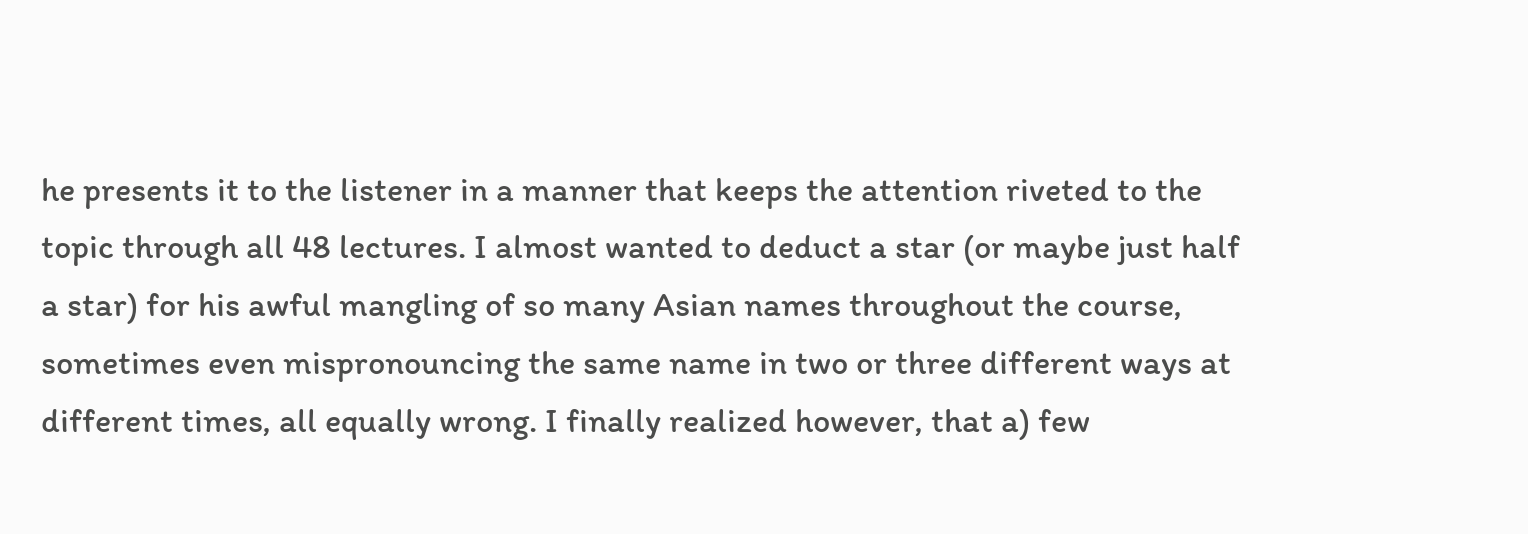he presents it to the listener in a manner that keeps the attention riveted to the topic through all 48 lectures. I almost wanted to deduct a star (or maybe just half a star) for his awful mangling of so many Asian names throughout the course, sometimes even mispronouncing the same name in two or three different ways at different times, all equally wrong. I finally realized however, that a) few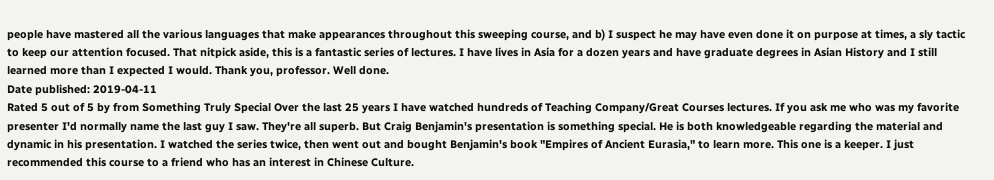people have mastered all the various languages that make appearances throughout this sweeping course, and b) I suspect he may have even done it on purpose at times, a sly tactic to keep our attention focused. That nitpick aside, this is a fantastic series of lectures. I have lives in Asia for a dozen years and have graduate degrees in Asian History and I still learned more than I expected I would. Thank you, professor. Well done.
Date published: 2019-04-11
Rated 5 out of 5 by from Something Truly Special Over the last 25 years I have watched hundreds of Teaching Company/Great Courses lectures. If you ask me who was my favorite presenter I'd normally name the last guy I saw. They're all superb. But Craig Benjamin's presentation is something special. He is both knowledgeable regarding the material and dynamic in his presentation. I watched the series twice, then went out and bought Benjamin's book "Empires of Ancient Eurasia," to learn more. This one is a keeper. I just recommended this course to a friend who has an interest in Chinese Culture.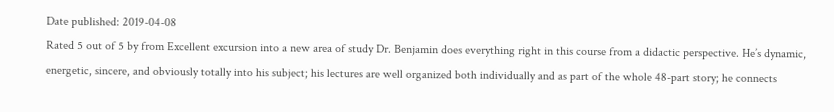Date published: 2019-04-08
Rated 5 out of 5 by from Excellent excursion into a new area of study Dr. Benjamin does everything right in this course from a didactic perspective. He’s dynamic, energetic, sincere, and obviously totally into his subject; his lectures are well organized both individually and as part of the whole 48-part story; he connects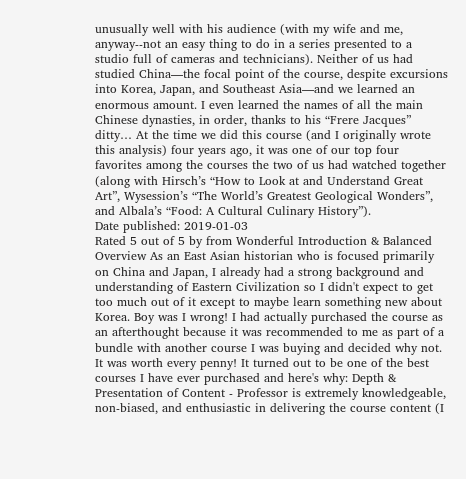unusually well with his audience (with my wife and me, anyway--not an easy thing to do in a series presented to a studio full of cameras and technicians). Neither of us had studied China—the focal point of the course, despite excursions into Korea, Japan, and Southeast Asia—and we learned an enormous amount. I even learned the names of all the main Chinese dynasties, in order, thanks to his “Frere Jacques” ditty… At the time we did this course (and I originally wrote this analysis) four years ago, it was one of our top four favorites among the courses the two of us had watched together (along with Hirsch’s “How to Look at and Understand Great Art”, Wysession’s “The World’s Greatest Geological Wonders”, and Albala’s “Food: A Cultural Culinary History”).
Date published: 2019-01-03
Rated 5 out of 5 by from Wonderful Introduction & Balanced Overview As an East Asian historian who is focused primarily on China and Japan, I already had a strong background and understanding of Eastern Civilization so I didn't expect to get too much out of it except to maybe learn something new about Korea. Boy was I wrong! I had actually purchased the course as an afterthought because it was recommended to me as part of a bundle with another course I was buying and decided why not. It was worth every penny! It turned out to be one of the best courses I have ever purchased and here's why: Depth & Presentation of Content - Professor is extremely knowledgeable, non-biased, and enthusiastic in delivering the course content (I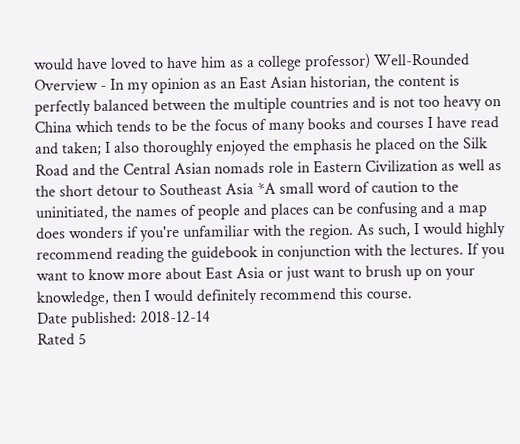would have loved to have him as a college professor) Well-Rounded Overview - In my opinion as an East Asian historian, the content is perfectly balanced between the multiple countries and is not too heavy on China which tends to be the focus of many books and courses I have read and taken; I also thoroughly enjoyed the emphasis he placed on the Silk Road and the Central Asian nomads role in Eastern Civilization as well as the short detour to Southeast Asia *A small word of caution to the uninitiated, the names of people and places can be confusing and a map does wonders if you're unfamiliar with the region. As such, I would highly recommend reading the guidebook in conjunction with the lectures. If you want to know more about East Asia or just want to brush up on your knowledge, then I would definitely recommend this course.
Date published: 2018-12-14
Rated 5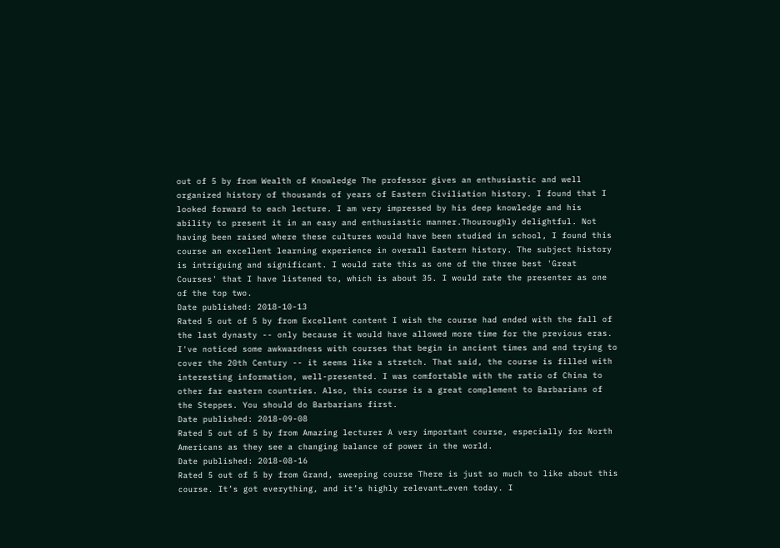out of 5 by from Wealth of Knowledge The professor gives an enthusiastic and well organized history of thousands of years of Eastern Civiliation history. I found that I looked forward to each lecture. I am very impressed by his deep knowledge and his ability to present it in an easy and enthusiastic manner.Thouroughly delightful. Not having been raised where these cultures would have been studied in school, I found this course an excellent learning experience in overall Eastern history. The subject history is intriguing and significant. I would rate this as one of the three best 'Great Courses' that I have listened to, which is about 35. I would rate the presenter as one of the top two.
Date published: 2018-10-13
Rated 5 out of 5 by from Excellent content I wish the course had ended with the fall of the last dynasty -- only because it would have allowed more time for the previous eras. I've noticed some awkwardness with courses that begin in ancient times and end trying to cover the 20th Century -- it seems like a stretch. That said, the course is filled with interesting information, well-presented. I was comfortable with the ratio of China to other far eastern countries. Also, this course is a great complement to Barbarians of the Steppes. You should do Barbarians first.
Date published: 2018-09-08
Rated 5 out of 5 by from Amazing lecturer A very important course, especially for North Americans as they see a changing balance of power in the world.
Date published: 2018-08-16
Rated 5 out of 5 by from Grand, sweeping course There is just so much to like about this course. It’s got everything, and it’s highly relevant…even today. I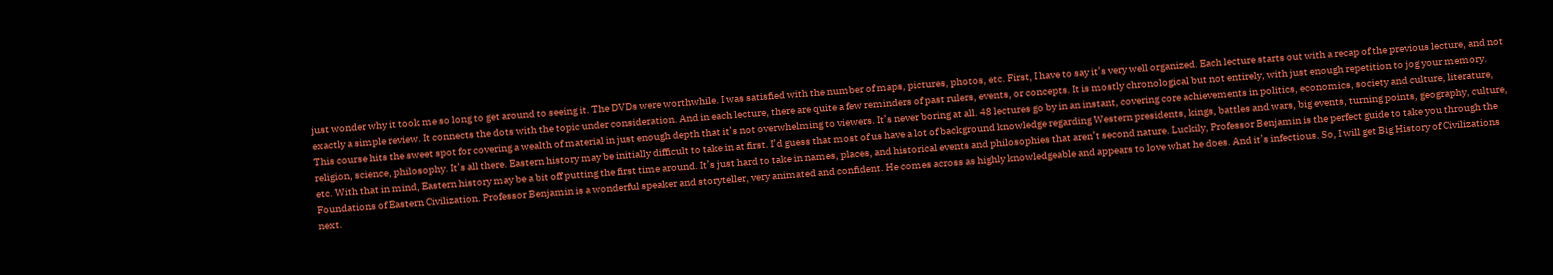just wonder why it took me so long to get around to seeing it. The DVDs were worthwhile. I was satisfied with the number of maps, pictures, photos, etc. First, I have to say it’s very well organized. Each lecture starts out with a recap of the previous lecture, and not exactly a simple review. It connects the dots with the topic under consideration. And in each lecture, there are quite a few reminders of past rulers, events, or concepts. It is mostly chronological but not entirely, with just enough repetition to jog your memory. This course hits the sweet spot for covering a wealth of material in just enough depth that it’s not overwhelming to viewers. It’s never boring at all. 48 lectures go by in an instant, covering core achievements in politics, economics, society and culture, literature, religion, science, philosophy. It’s all there. Eastern history may be initially difficult to take in at first. I’d guess that most of us have a lot of background knowledge regarding Western presidents, kings, battles and wars, big events, turning points, geography, culture, etc. With that in mind, Eastern history may be a bit off putting the first time around. It’s just hard to take in names, places, and historical events and philosophies that aren’t second nature. Luckily, Professor Benjamin is the perfect guide to take you through the Foundations of Eastern Civilization. Professor Benjamin is a wonderful speaker and storyteller, very animated and confident. He comes across as highly knowledgeable and appears to love what he does. And it’s infectious. So, I will get Big History of Civilizations next.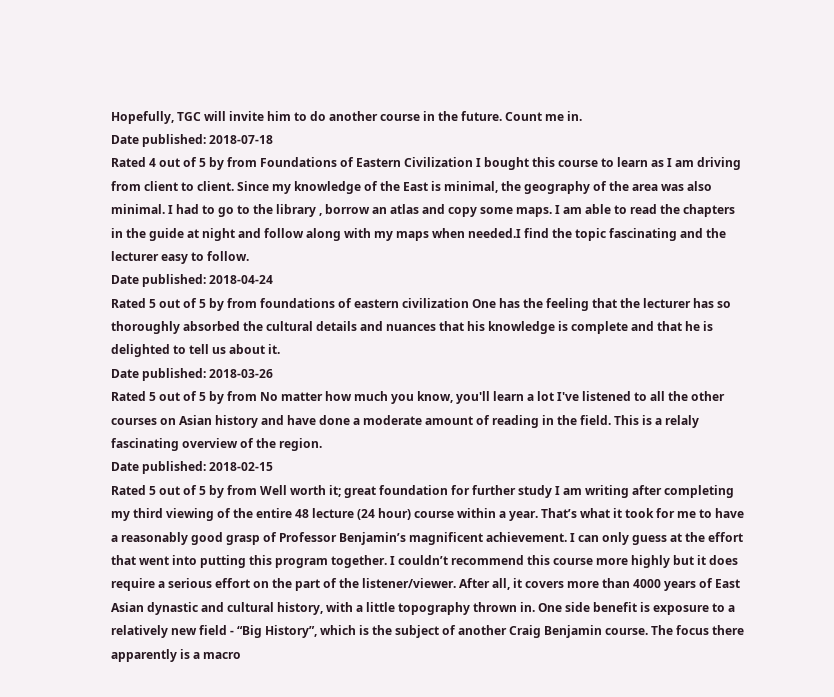Hopefully, TGC will invite him to do another course in the future. Count me in.
Date published: 2018-07-18
Rated 4 out of 5 by from Foundations of Eastern Civilization I bought this course to learn as I am driving from client to client. Since my knowledge of the East is minimal, the geography of the area was also minimal. I had to go to the library , borrow an atlas and copy some maps. I am able to read the chapters in the guide at night and follow along with my maps when needed.I find the topic fascinating and the lecturer easy to follow.
Date published: 2018-04-24
Rated 5 out of 5 by from foundations of eastern civilization One has the feeling that the lecturer has so thoroughly absorbed the cultural details and nuances that his knowledge is complete and that he is delighted to tell us about it.
Date published: 2018-03-26
Rated 5 out of 5 by from No matter how much you know, you'll learn a lot I've listened to all the other courses on Asian history and have done a moderate amount of reading in the field. This is a relaly fascinating overview of the region.
Date published: 2018-02-15
Rated 5 out of 5 by from Well worth it; great foundation for further study I am writing after completing my third viewing of the entire 48 lecture (24 hour) course within a year. That’s what it took for me to have a reasonably good grasp of Professor Benjamin’s magnificent achievement. I can only guess at the effort that went into putting this program together. I couldn’t recommend this course more highly but it does require a serious effort on the part of the listener/viewer. After all, it covers more than 4000 years of East Asian dynastic and cultural history, with a little topography thrown in. One side benefit is exposure to a relatively new field - “Big History”, which is the subject of another Craig Benjamin course. The focus there apparently is a macro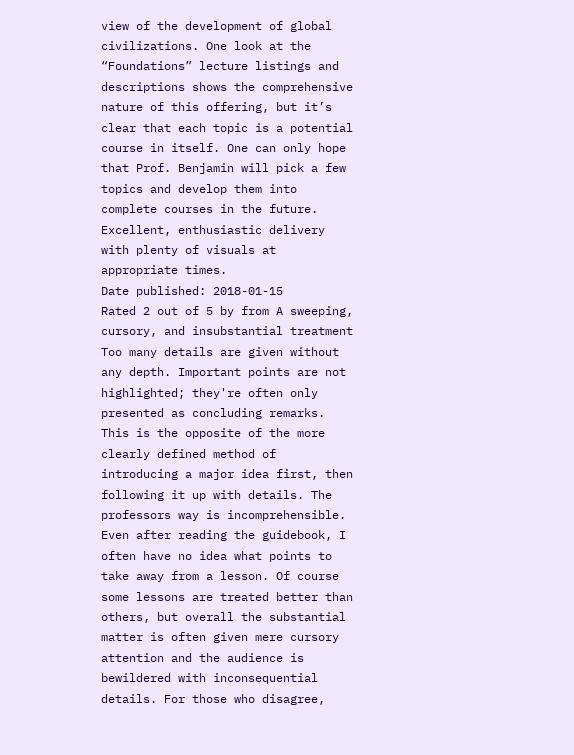view of the development of global civilizations. One look at the “Foundations” lecture listings and descriptions shows the comprehensive nature of this offering, but it’s clear that each topic is a potential course in itself. One can only hope that Prof. Benjamin will pick a few topics and develop them into complete courses in the future. Excellent, enthusiastic delivery with plenty of visuals at appropriate times.
Date published: 2018-01-15
Rated 2 out of 5 by from A sweeping, cursory, and insubstantial treatment Too many details are given without any depth. Important points are not highlighted; they're often only presented as concluding remarks. This is the opposite of the more clearly defined method of introducing a major idea first, then following it up with details. The professors way is incomprehensible. Even after reading the guidebook, I often have no idea what points to take away from a lesson. Of course some lessons are treated better than others, but overall the substantial matter is often given mere cursory attention and the audience is bewildered with inconsequential details. For those who disagree,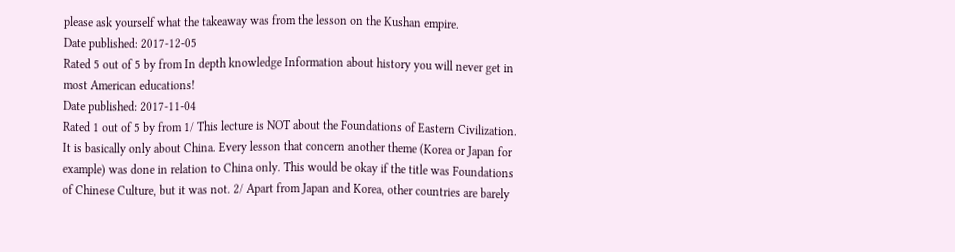please ask yourself what the takeaway was from the lesson on the Kushan empire.
Date published: 2017-12-05
Rated 5 out of 5 by from In depth knowledge Information about history you will never get in most American educations!
Date published: 2017-11-04
Rated 1 out of 5 by from 1/ This lecture is NOT about the Foundations of Eastern Civilization. It is basically only about China. Every lesson that concern another theme (Korea or Japan for example) was done in relation to China only. This would be okay if the title was Foundations of Chinese Culture, but it was not. 2/ Apart from Japan and Korea, other countries are barely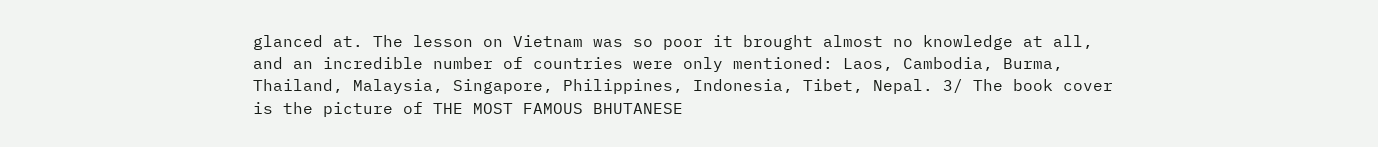glanced at. The lesson on Vietnam was so poor it brought almost no knowledge at all, and an incredible number of countries were only mentioned: Laos, Cambodia, Burma, Thailand, Malaysia, Singapore, Philippines, Indonesia, Tibet, Nepal. 3/ The book cover is the picture of THE MOST FAMOUS BHUTANESE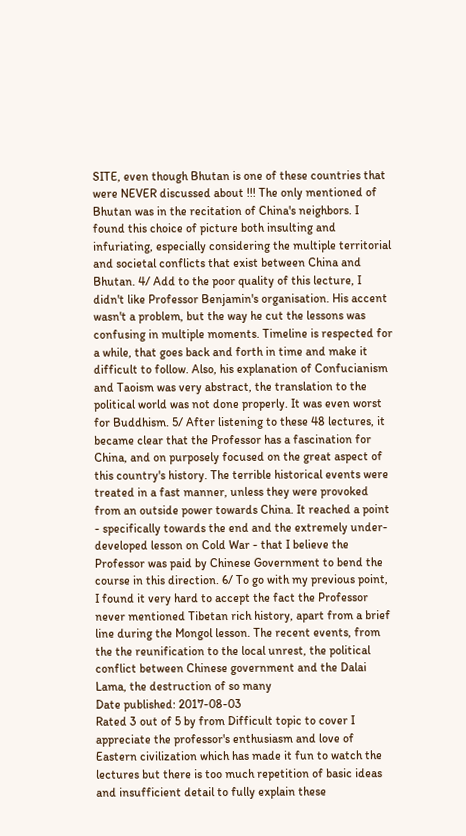SITE, even though Bhutan is one of these countries that were NEVER discussed about !!! The only mentioned of Bhutan was in the recitation of China's neighbors. I found this choice of picture both insulting and infuriating, especially considering the multiple territorial and societal conflicts that exist between China and Bhutan. 4/ Add to the poor quality of this lecture, I didn't like Professor Benjamin's organisation. His accent wasn't a problem, but the way he cut the lessons was confusing in multiple moments. Timeline is respected for a while, that goes back and forth in time and make it difficult to follow. Also, his explanation of Confucianism and Taoism was very abstract, the translation to the political world was not done properly. It was even worst for Buddhism. 5/ After listening to these 48 lectures, it became clear that the Professor has a fascination for China, and on purposely focused on the great aspect of this country's history. The terrible historical events were treated in a fast manner, unless they were provoked from an outside power towards China. It reached a point - specifically towards the end and the extremely under-developed lesson on Cold War - that I believe the Professor was paid by Chinese Government to bend the course in this direction. 6/ To go with my previous point, I found it very hard to accept the fact the Professor never mentioned Tibetan rich history, apart from a brief line during the Mongol lesson. The recent events, from the the reunification to the local unrest, the political conflict between Chinese government and the Dalai Lama, the destruction of so many
Date published: 2017-08-03
Rated 3 out of 5 by from Difficult topic to cover I appreciate the professor's enthusiasm and love of Eastern civilization which has made it fun to watch the lectures but there is too much repetition of basic ideas and insufficient detail to fully explain these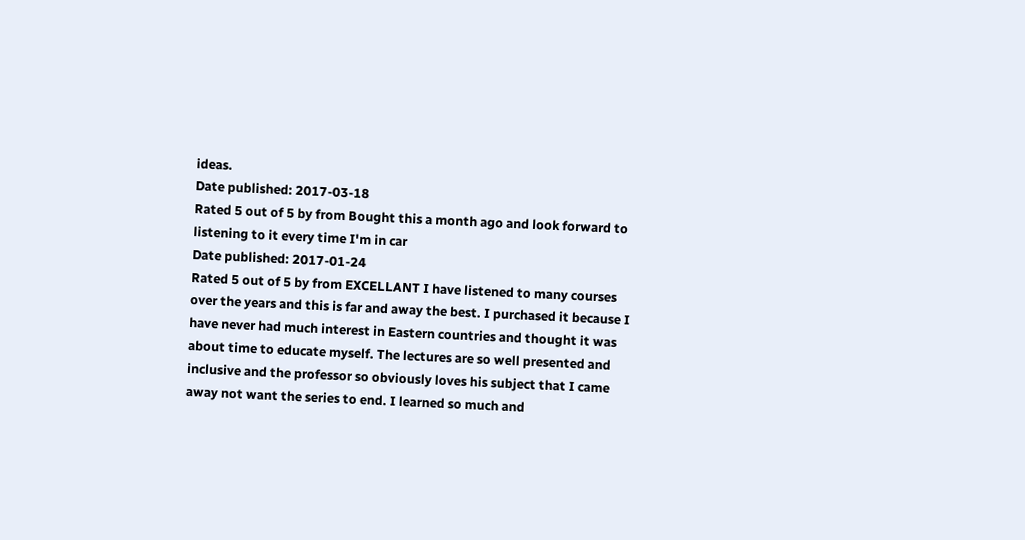ideas.
Date published: 2017-03-18
Rated 5 out of 5 by from Bought this a month ago and look forward to listening to it every time I'm in car
Date published: 2017-01-24
Rated 5 out of 5 by from EXCELLANT I have listened to many courses over the years and this is far and away the best. I purchased it because I have never had much interest in Eastern countries and thought it was about time to educate myself. The lectures are so well presented and inclusive and the professor so obviously loves his subject that I came away not want the series to end. I learned so much and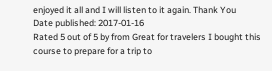enjoyed it all and I will listen to it again. Thank You
Date published: 2017-01-16
Rated 5 out of 5 by from Great for travelers I bought this course to prepare for a trip to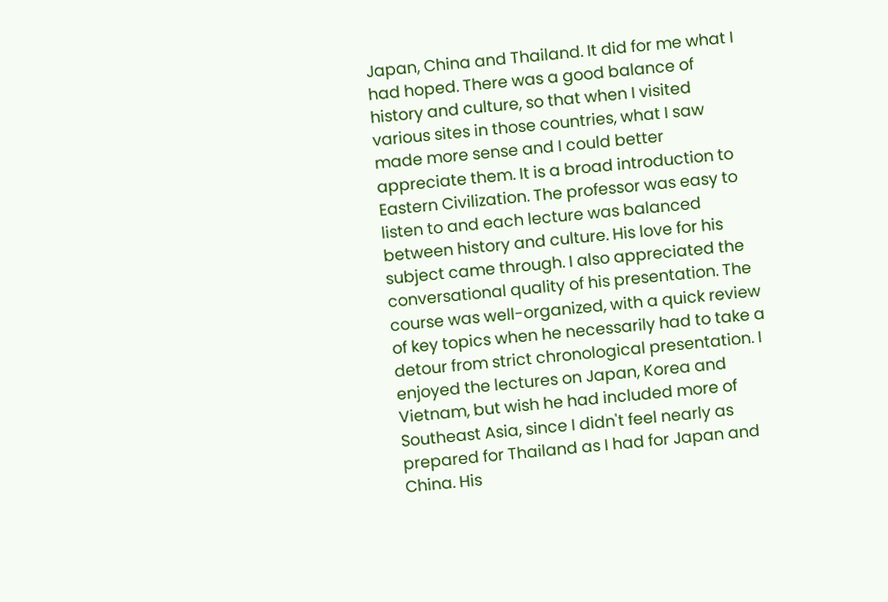Japan, China and Thailand. It did for me what I had hoped. There was a good balance of history and culture, so that when I visited various sites in those countries, what I saw made more sense and I could better appreciate them. It is a broad introduction to Eastern Civilization. The professor was easy to listen to and each lecture was balanced between history and culture. His love for his subject came through. I also appreciated the conversational quality of his presentation. The course was well-organized, with a quick review of key topics when he necessarily had to take a detour from strict chronological presentation. I enjoyed the lectures on Japan, Korea and Vietnam, but wish he had included more of Southeast Asia, since I didn't feel nearly as prepared for Thailand as I had for Japan and China. His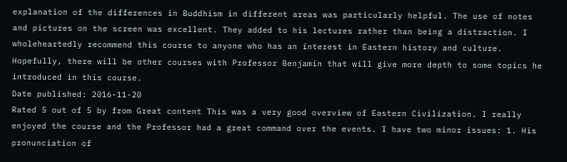explanation of the differences in Buddhism in different areas was particularly helpful. The use of notes and pictures on the screen was excellent. They added to his lectures rather than being a distraction. I wholeheartedly recommend this course to anyone who has an interest in Eastern history and culture. Hopefully, there will be other courses with Professor Benjamin that will give more depth to some topics he introduced in this course.
Date published: 2016-11-20
Rated 5 out of 5 by from Great content This was a very good overview of Eastern Civilization. I really enjoyed the course and the Professor had a great command over the events. I have two minor issues: 1. His pronunciation of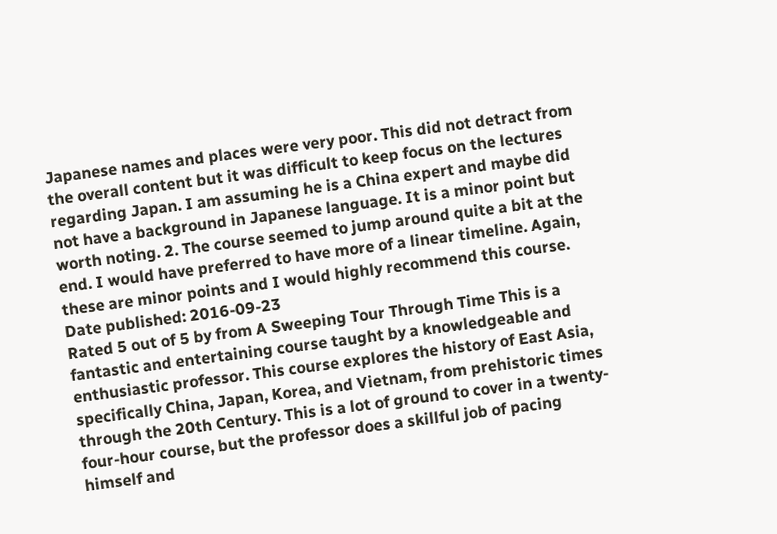Japanese names and places were very poor. This did not detract from the overall content but it was difficult to keep focus on the lectures regarding Japan. I am assuming he is a China expert and maybe did not have a background in Japanese language. It is a minor point but worth noting. 2. The course seemed to jump around quite a bit at the end. I would have preferred to have more of a linear timeline. Again, these are minor points and I would highly recommend this course.
Date published: 2016-09-23
Rated 5 out of 5 by from A Sweeping Tour Through Time This is a fantastic and entertaining course taught by a knowledgeable and enthusiastic professor. This course explores the history of East Asia, specifically China, Japan, Korea, and Vietnam, from prehistoric times through the 20th Century. This is a lot of ground to cover in a twenty-four-hour course, but the professor does a skillful job of pacing himself and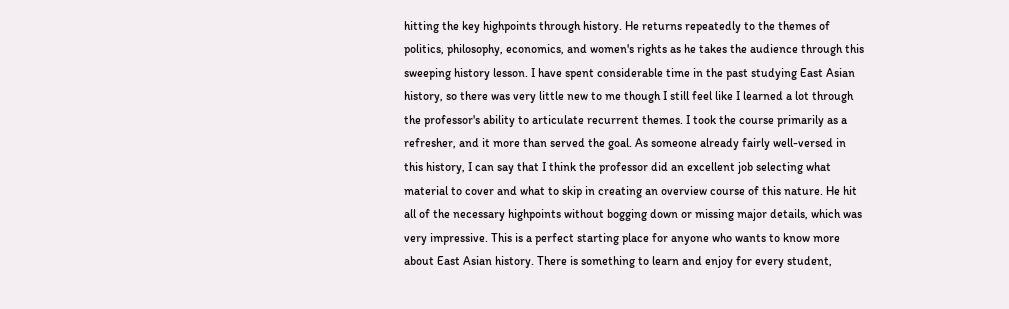hitting the key highpoints through history. He returns repeatedly to the themes of politics, philosophy, economics, and women's rights as he takes the audience through this sweeping history lesson. I have spent considerable time in the past studying East Asian history, so there was very little new to me though I still feel like I learned a lot through the professor's ability to articulate recurrent themes. I took the course primarily as a refresher, and it more than served the goal. As someone already fairly well-versed in this history, I can say that I think the professor did an excellent job selecting what material to cover and what to skip in creating an overview course of this nature. He hit all of the necessary highpoints without bogging down or missing major details, which was very impressive. This is a perfect starting place for anyone who wants to know more about East Asian history. There is something to learn and enjoy for every student,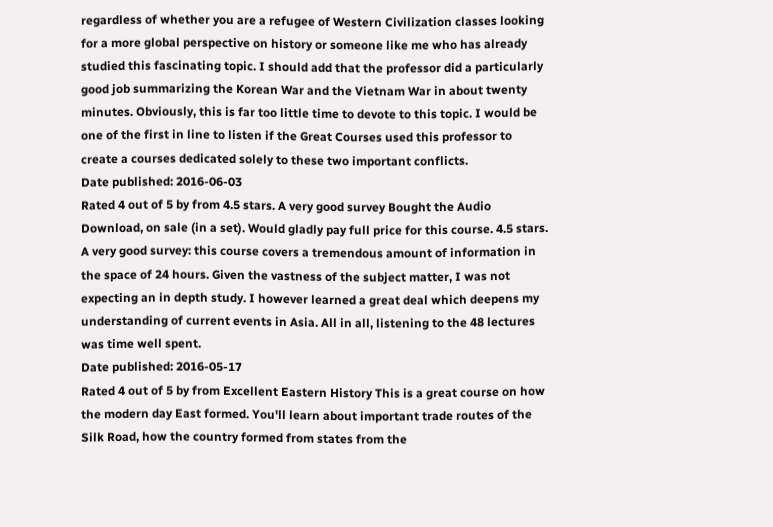regardless of whether you are a refugee of Western Civilization classes looking for a more global perspective on history or someone like me who has already studied this fascinating topic. I should add that the professor did a particularly good job summarizing the Korean War and the Vietnam War in about twenty minutes. Obviously, this is far too little time to devote to this topic. I would be one of the first in line to listen if the Great Courses used this professor to create a courses dedicated solely to these two important conflicts.
Date published: 2016-06-03
Rated 4 out of 5 by from 4.5 stars. A very good survey Bought the Audio Download, on sale (in a set). Would gladly pay full price for this course. 4.5 stars. A very good survey: this course covers a tremendous amount of information in the space of 24 hours. Given the vastness of the subject matter, I was not expecting an in depth study. I however learned a great deal which deepens my understanding of current events in Asia. All in all, listening to the 48 lectures was time well spent.
Date published: 2016-05-17
Rated 4 out of 5 by from Excellent Eastern History This is a great course on how the modern day East formed. You'll learn about important trade routes of the Silk Road, how the country formed from states from the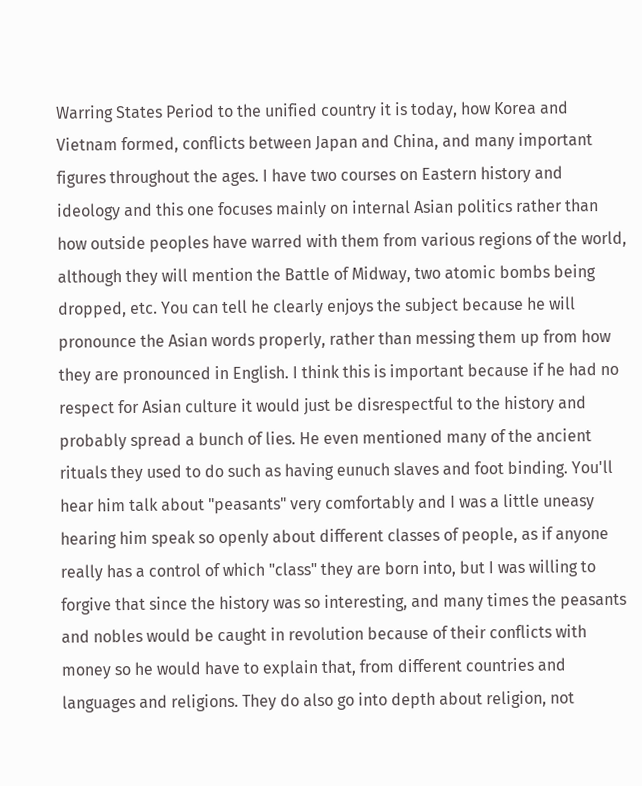Warring States Period to the unified country it is today, how Korea and Vietnam formed, conflicts between Japan and China, and many important figures throughout the ages. I have two courses on Eastern history and ideology and this one focuses mainly on internal Asian politics rather than how outside peoples have warred with them from various regions of the world, although they will mention the Battle of Midway, two atomic bombs being dropped, etc. You can tell he clearly enjoys the subject because he will pronounce the Asian words properly, rather than messing them up from how they are pronounced in English. I think this is important because if he had no respect for Asian culture it would just be disrespectful to the history and probably spread a bunch of lies. He even mentioned many of the ancient rituals they used to do such as having eunuch slaves and foot binding. You'll hear him talk about "peasants" very comfortably and I was a little uneasy hearing him speak so openly about different classes of people, as if anyone really has a control of which "class" they are born into, but I was willing to forgive that since the history was so interesting, and many times the peasants and nobles would be caught in revolution because of their conflicts with money so he would have to explain that, from different countries and languages and religions. They do also go into depth about religion, not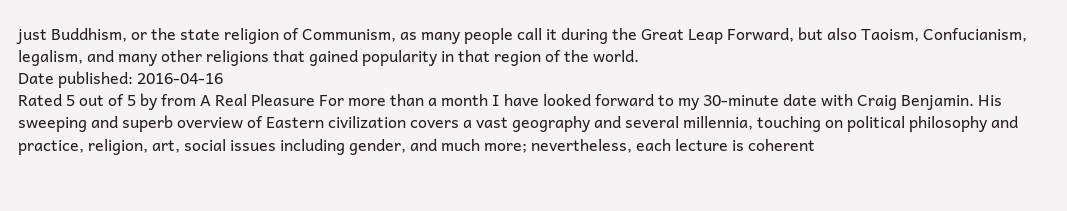just Buddhism, or the state religion of Communism, as many people call it during the Great Leap Forward, but also Taoism, Confucianism, legalism, and many other religions that gained popularity in that region of the world.
Date published: 2016-04-16
Rated 5 out of 5 by from A Real Pleasure For more than a month I have looked forward to my 30-minute date with Craig Benjamin. His sweeping and superb overview of Eastern civilization covers a vast geography and several millennia, touching on political philosophy and practice, religion, art, social issues including gender, and much more; nevertheless, each lecture is coherent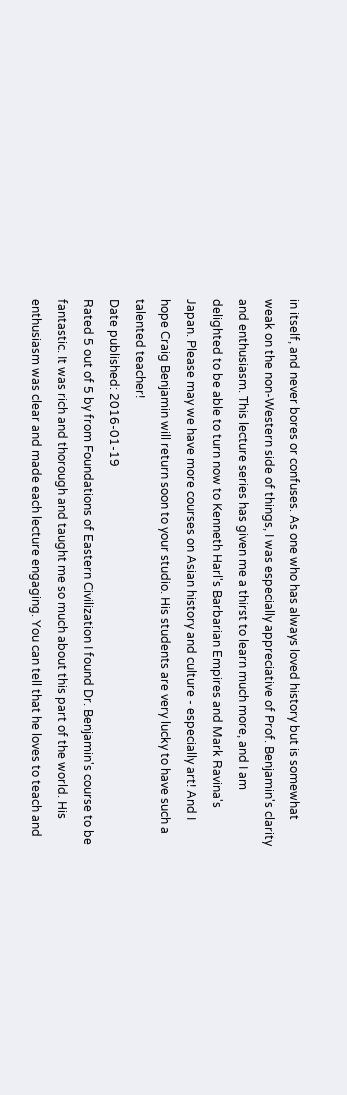in itself, and never bores or confuses. As one who has always loved history but is somewhat weak on the non-Western side of things, I was especially appreciative of Prof. Benjamin's clarity and enthusiasm. This lecture series has given me a thirst to learn much more, and I am delighted to be able to turn now to Kenneth Harl's Barbarian Empires and Mark Ravina's Japan. Please may we have more courses on Asian history and culture - especially art! And I hope Craig Benjamin will return soon to your studio. His students are very lucky to have such a talented teacher!
Date published: 2016-01-19
Rated 5 out of 5 by from Foundations of Eastern Civilization I found Dr. Benjamin's course to be fantastic. It was rich and thorough and taught me so much about this part of the world. His enthusiasm was clear and made each lecture engaging. You can tell that he loves to teach and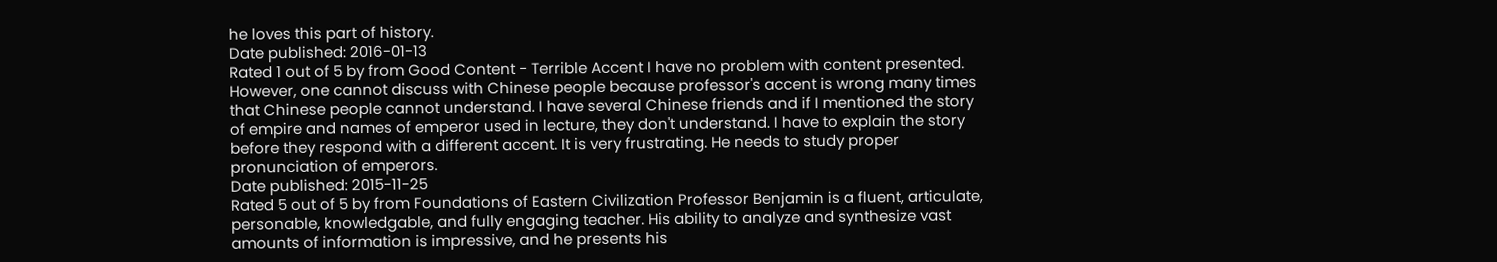he loves this part of history.
Date published: 2016-01-13
Rated 1 out of 5 by from Good Content - Terrible Accent I have no problem with content presented. However, one cannot discuss with Chinese people because professor's accent is wrong many times that Chinese people cannot understand. I have several Chinese friends and if I mentioned the story of empire and names of emperor used in lecture, they don't understand. I have to explain the story before they respond with a different accent. It is very frustrating. He needs to study proper pronunciation of emperors.
Date published: 2015-11-25
Rated 5 out of 5 by from Foundations of Eastern Civilization Professor Benjamin is a fluent, articulate, personable, knowledgable, and fully engaging teacher. His ability to analyze and synthesize vast amounts of information is impressive, and he presents his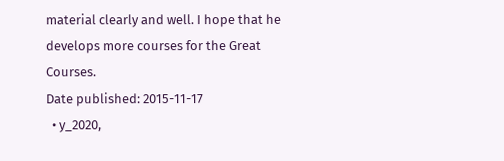material clearly and well. I hope that he develops more courses for the Great Courses.
Date published: 2015-11-17
  • y_2020,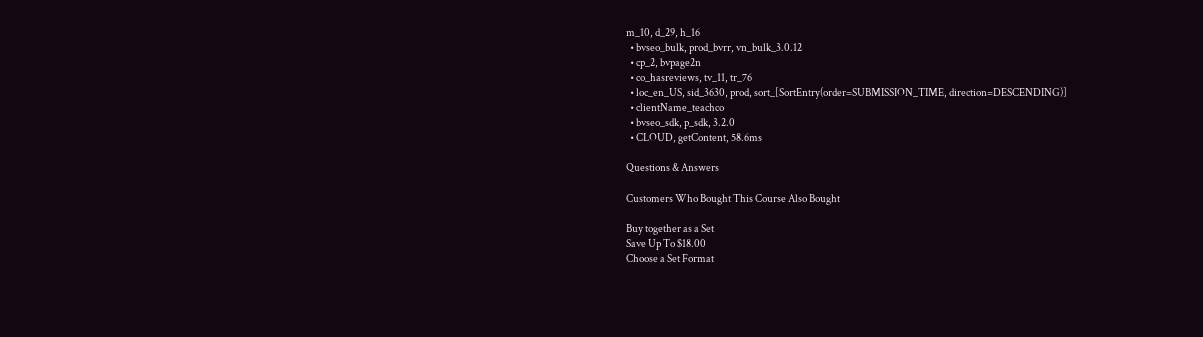m_10, d_29, h_16
  • bvseo_bulk, prod_bvrr, vn_bulk_3.0.12
  • cp_2, bvpage2n
  • co_hasreviews, tv_11, tr_76
  • loc_en_US, sid_3630, prod, sort_[SortEntry(order=SUBMISSION_TIME, direction=DESCENDING)]
  • clientName_teachco
  • bvseo_sdk, p_sdk, 3.2.0
  • CLOUD, getContent, 58.6ms

Questions & Answers

Customers Who Bought This Course Also Bought

Buy together as a Set
Save Up To $18.00
Choose a Set Format